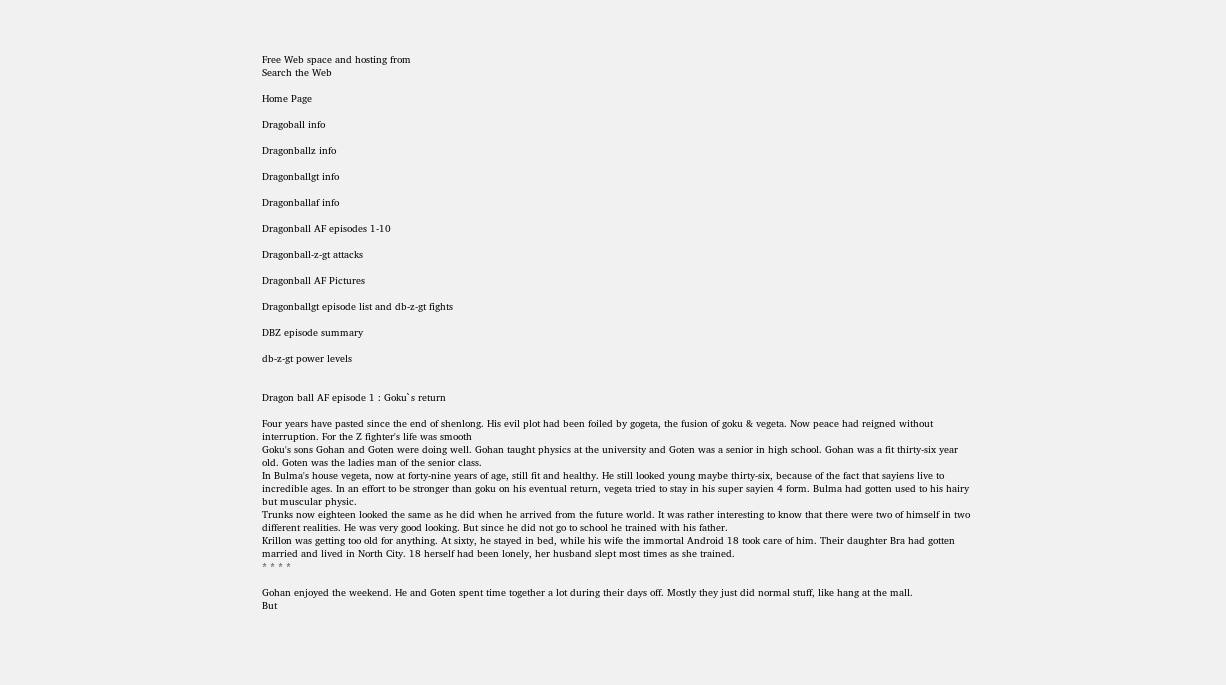Free Web space and hosting from
Search the Web

Home Page

Dragoball info

Dragonballz info

Dragonballgt info

Dragonballaf info

Dragonball AF episodes 1-10

Dragonball-z-gt attacks

Dragonball AF Pictures

Dragonballgt episode list and db-z-gt fights

DBZ episode summary

db-z-gt power levels


Dragon ball AF episode 1 : Goku`s return

Four years have pasted since the end of shenlong. His evil plot had been foiled by gogeta, the fusion of goku & vegeta. Now peace had reigned without interruption. For the Z fighter's life was smooth
Goku's sons Gohan and Goten were doing well. Gohan taught physics at the university and Goten was a senior in high school. Gohan was a fit thirty-six year old. Goten was the ladies man of the senior class.
In Bulma's house vegeta, now at forty-nine years of age, still fit and healthy. He still looked young maybe thirty-six, because of the fact that sayiens live to incredible ages. In an effort to be stronger than goku on his eventual return, vegeta tried to stay in his super sayien 4 form. Bulma had gotten used to his hairy but muscular physic.
Trunks now eighteen looked the same as he did when he arrived from the future world. It was rather interesting to know that there were two of himself in two different realities. He was very good looking. But since he did not go to school he trained with his father.
Krillon was getting too old for anything. At sixty, he stayed in bed, while his wife the immortal Android 18 took care of him. Their daughter Bra had gotten married and lived in North City. 18 herself had been lonely, her husband slept most times as she trained.
* * * *

Gohan enjoyed the weekend. He and Goten spent time together a lot during their days off. Mostly they just did normal stuff, like hang at the mall.
But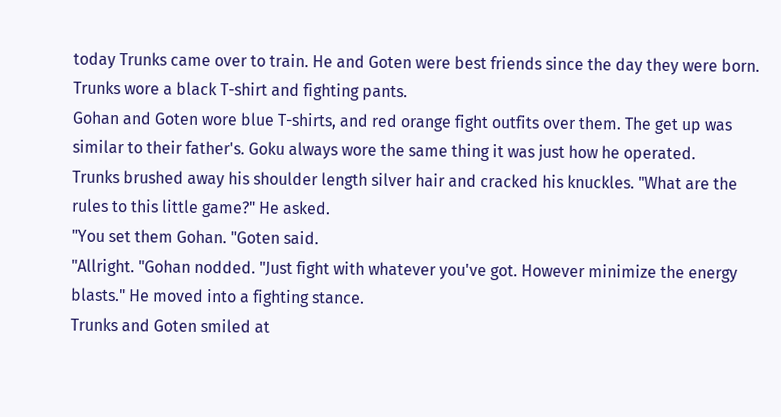today Trunks came over to train. He and Goten were best friends since the day they were born. Trunks wore a black T-shirt and fighting pants.
Gohan and Goten wore blue T-shirts, and red orange fight outfits over them. The get up was similar to their father's. Goku always wore the same thing it was just how he operated.
Trunks brushed away his shoulder length silver hair and cracked his knuckles. "What are the rules to this little game?" He asked.
"You set them Gohan. "Goten said.
"Allright. "Gohan nodded. "Just fight with whatever you've got. However minimize the energy blasts." He moved into a fighting stance.
Trunks and Goten smiled at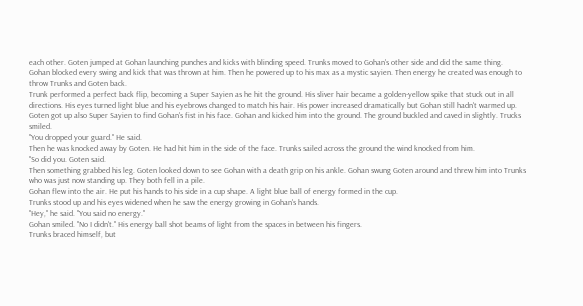each other. Goten jumped at Gohan launching punches and kicks with blinding speed. Trunks moved to Gohan's other side and did the same thing.
Gohan blocked every swing and kick that was thrown at him. Then he powered up to his max as a mystic sayien. Then energy he created was enough to throw Trunks and Goten back.
Trunk performed a perfect back flip, becoming a Super Sayien as he hit the ground. His sliver hair became a golden-yellow spike that stuck out in all directions. His eyes turned light blue and his eyebrows changed to match his hair. His power increased dramatically but Gohan still hadn't warmed up.
Goten got up also Super Sayien to find Gohan's fist in his face. Gohan and kicked him into the ground. The ground buckled and caved in slightly. Trucks smiled.
"You dropped your guard." He said.
Then he was knocked away by Goten. He had hit him in the side of the face. Trunks sailed across the ground the wind knocked from him.
"So did you. Goten said.
Then something grabbed his leg. Goten looked down to see Gohan with a death grip on his ankle. Gohan swung Goten around and threw him into Trunks who was just now standing up. They both fell in a pile.
Gohan flew into the air. He put his hands to his side in a cup shape. A light blue ball of energy formed in the cup.
Trunks stood up and his eyes widened when he saw the energy growing in Gohan's hands.
"Hey," he said. "You said no energy."
Gohan smiled. "No I didn't." His energy ball shot beams of light from the spaces in between his fingers.
Trunks braced himself, but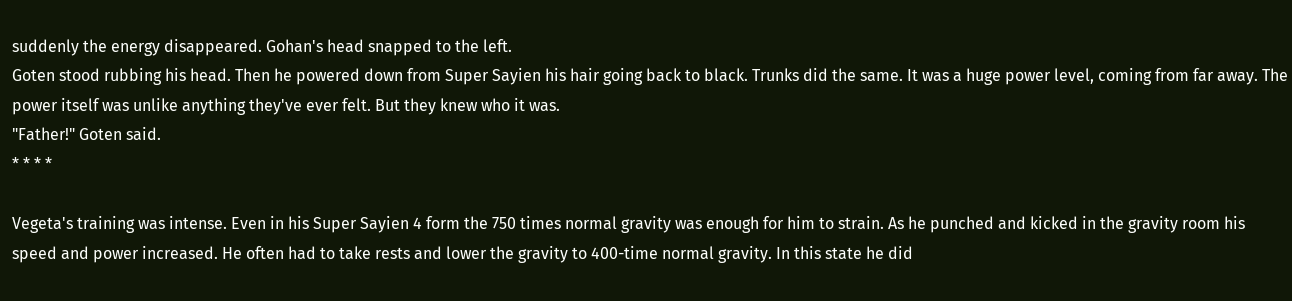suddenly the energy disappeared. Gohan's head snapped to the left.
Goten stood rubbing his head. Then he powered down from Super Sayien his hair going back to black. Trunks did the same. It was a huge power level, coming from far away. The power itself was unlike anything they've ever felt. But they knew who it was.
"Father!" Goten said.
* * * *

Vegeta's training was intense. Even in his Super Sayien 4 form the 750 times normal gravity was enough for him to strain. As he punched and kicked in the gravity room his speed and power increased. He often had to take rests and lower the gravity to 400-time normal gravity. In this state he did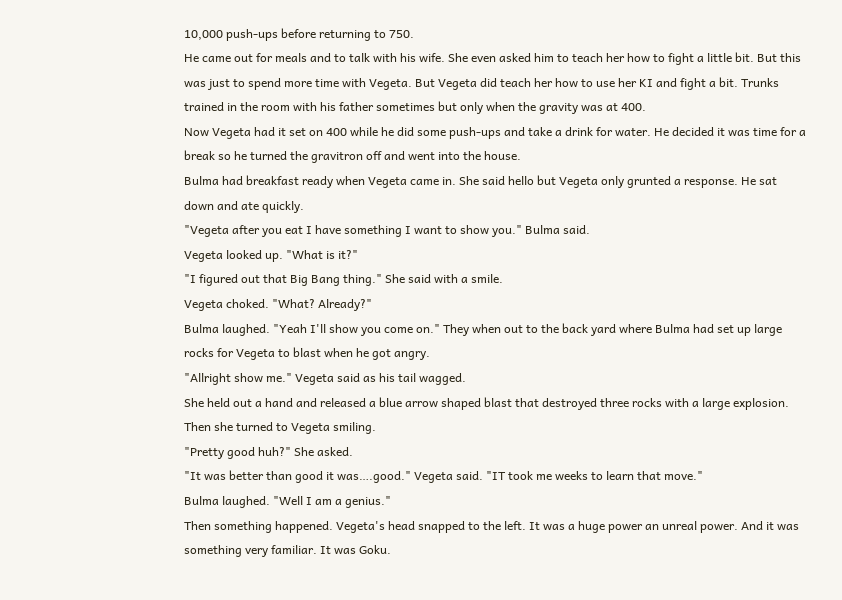10,000 push-ups before returning to 750.
He came out for meals and to talk with his wife. She even asked him to teach her how to fight a little bit. But this was just to spend more time with Vegeta. But Vegeta did teach her how to use her KI and fight a bit. Trunks trained in the room with his father sometimes but only when the gravity was at 400.
Now Vegeta had it set on 400 while he did some push-ups and take a drink for water. He decided it was time for a break so he turned the gravitron off and went into the house.
Bulma had breakfast ready when Vegeta came in. She said hello but Vegeta only grunted a response. He sat down and ate quickly.
"Vegeta after you eat I have something I want to show you." Bulma said.
Vegeta looked up. "What is it?"
"I figured out that Big Bang thing." She said with a smile.
Vegeta choked. "What? Already?"
Bulma laughed. "Yeah I'll show you come on." They when out to the back yard where Bulma had set up large rocks for Vegeta to blast when he got angry.
"Allright show me." Vegeta said as his tail wagged.
She held out a hand and released a blue arrow shaped blast that destroyed three rocks with a large explosion. Then she turned to Vegeta smiling.
"Pretty good huh?" She asked.
"It was better than good it was….good." Vegeta said. "IT took me weeks to learn that move."
Bulma laughed. "Well I am a genius."
Then something happened. Vegeta's head snapped to the left. It was a huge power an unreal power. And it was something very familiar. It was Goku.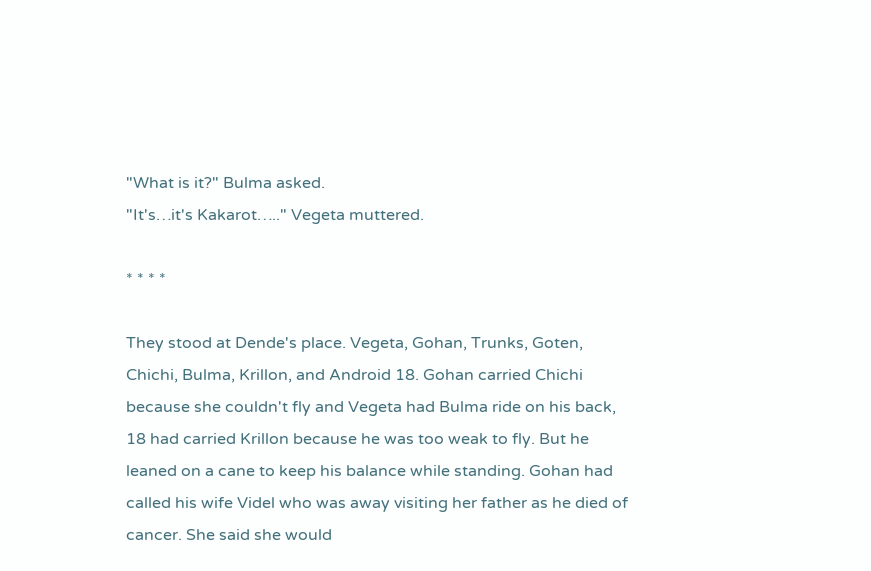"What is it?" Bulma asked.
"It's…it's Kakarot….." Vegeta muttered.

* * * *

They stood at Dende's place. Vegeta, Gohan, Trunks, Goten, Chichi, Bulma, Krillon, and Android 18. Gohan carried Chichi because she couldn't fly and Vegeta had Bulma ride on his back, 18 had carried Krillon because he was too weak to fly. But he leaned on a cane to keep his balance while standing. Gohan had called his wife Videl who was away visiting her father as he died of cancer. She said she would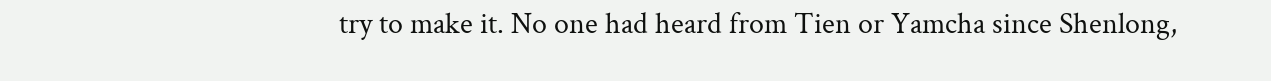try to make it. No one had heard from Tien or Yamcha since Shenlong,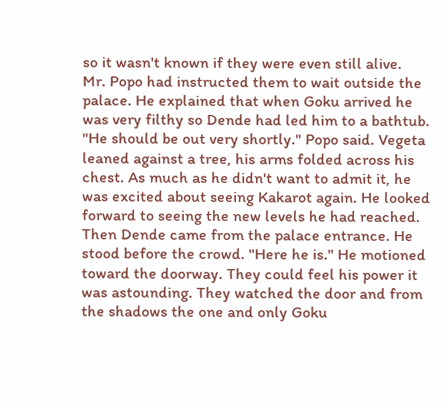so it wasn't known if they were even still alive.
Mr. Popo had instructed them to wait outside the palace. He explained that when Goku arrived he was very filthy so Dende had led him to a bathtub. "He should be out very shortly." Popo said. Vegeta leaned against a tree, his arms folded across his chest. As much as he didn't want to admit it, he was excited about seeing Kakarot again. He looked forward to seeing the new levels he had reached.
Then Dende came from the palace entrance. He stood before the crowd. "Here he is." He motioned toward the doorway. They could feel his power it was astounding. They watched the door and from the shadows the one and only Goku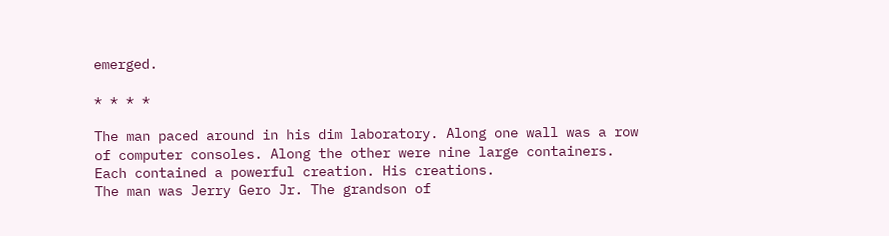emerged.

* * * *

The man paced around in his dim laboratory. Along one wall was a row of computer consoles. Along the other were nine large containers. Each contained a powerful creation. His creations.
The man was Jerry Gero Jr. The grandson of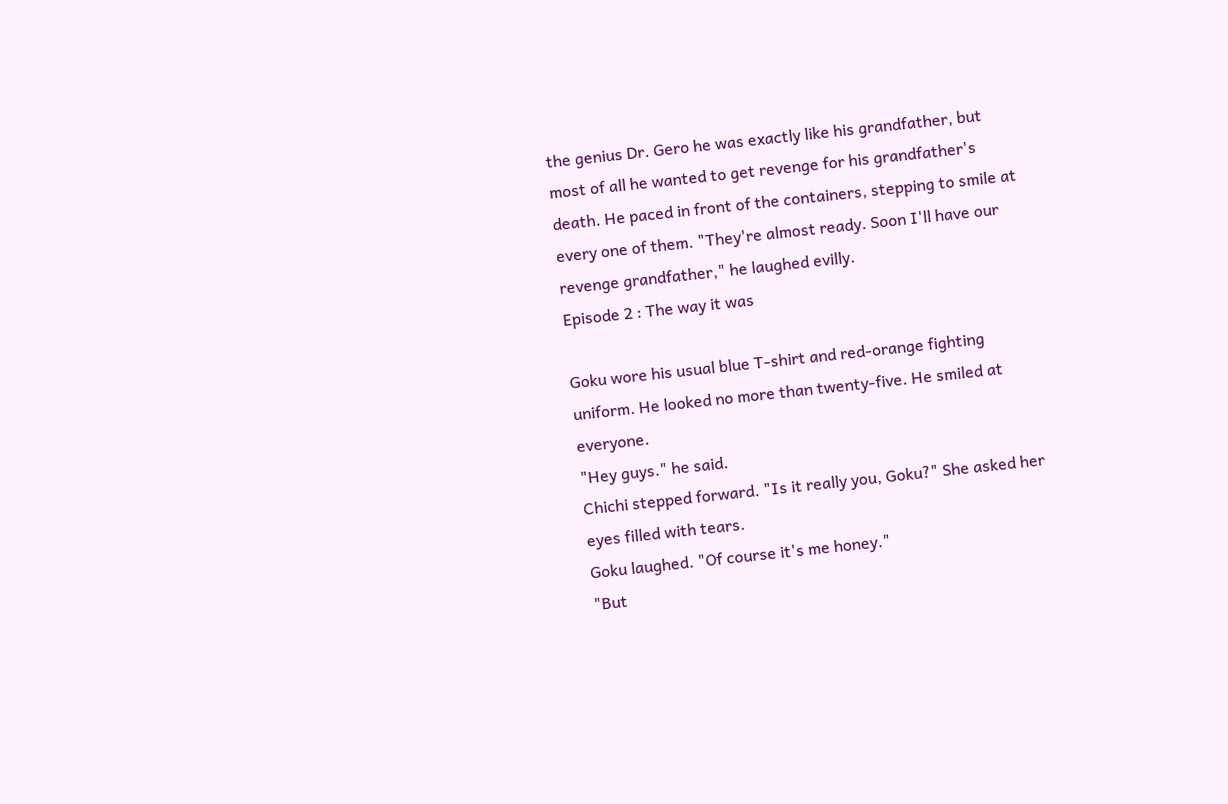the genius Dr. Gero he was exactly like his grandfather, but most of all he wanted to get revenge for his grandfather's death. He paced in front of the containers, stepping to smile at every one of them. "They're almost ready. Soon I'll have our revenge grandfather," he laughed evilly.
Episode 2 : The way it was

Goku wore his usual blue T-shirt and red-orange fighting uniform. He looked no more than twenty-five. He smiled at everyone.
"Hey guys." he said.
Chichi stepped forward. "Is it really you, Goku?" She asked her eyes filled with tears.
Goku laughed. "Of course it's me honey."
"But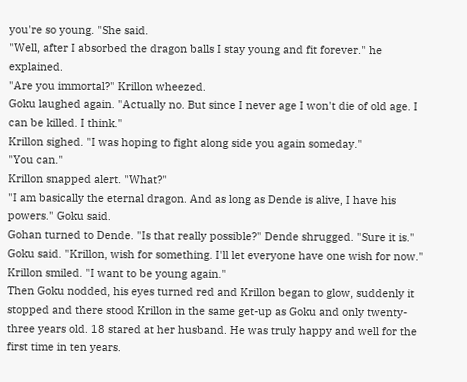you're so young. "She said.
"Well, after I absorbed the dragon balls I stay young and fit forever." he explained.
"Are you immortal?" Krillon wheezed.
Goku laughed again. "Actually no. But since I never age I won't die of old age. I can be killed. I think."
Krillon sighed. "I was hoping to fight along side you again someday."
"You can."
Krillon snapped alert. "What?"
"I am basically the eternal dragon. And as long as Dende is alive, I have his powers." Goku said.
Gohan turned to Dende. "Is that really possible?" Dende shrugged. "Sure it is." Goku said. "Krillon, wish for something. I'll let everyone have one wish for now."
Krillon smiled. "I want to be young again."
Then Goku nodded, his eyes turned red and Krillon began to glow, suddenly it stopped and there stood Krillon in the same get-up as Goku and only twenty-three years old. 18 stared at her husband. He was truly happy and well for the first time in ten years.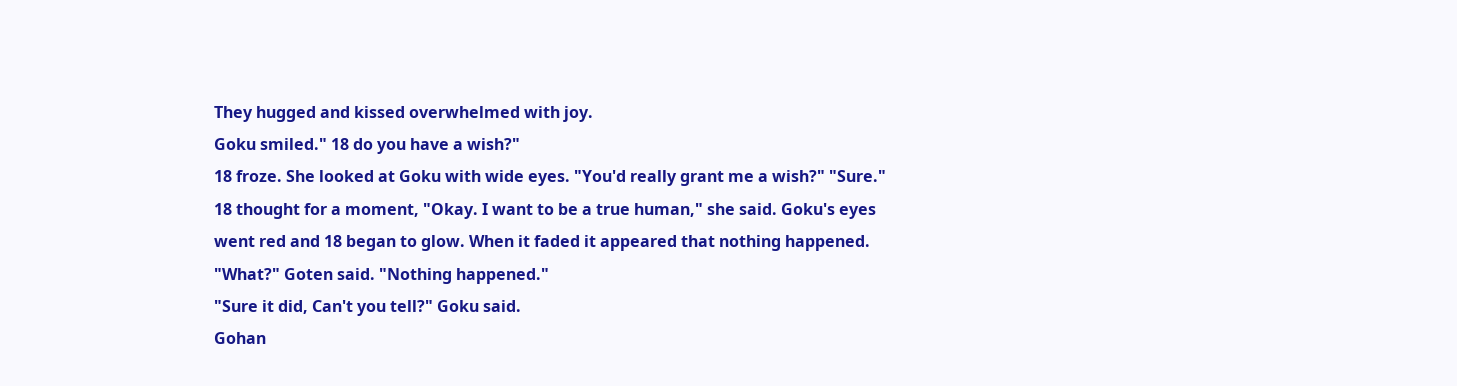They hugged and kissed overwhelmed with joy.
Goku smiled." 18 do you have a wish?"
18 froze. She looked at Goku with wide eyes. "You'd really grant me a wish?" "Sure."
18 thought for a moment, "Okay. I want to be a true human," she said. Goku's eyes went red and 18 began to glow. When it faded it appeared that nothing happened.
"What?" Goten said. "Nothing happened."
"Sure it did, Can't you tell?" Goku said.
Gohan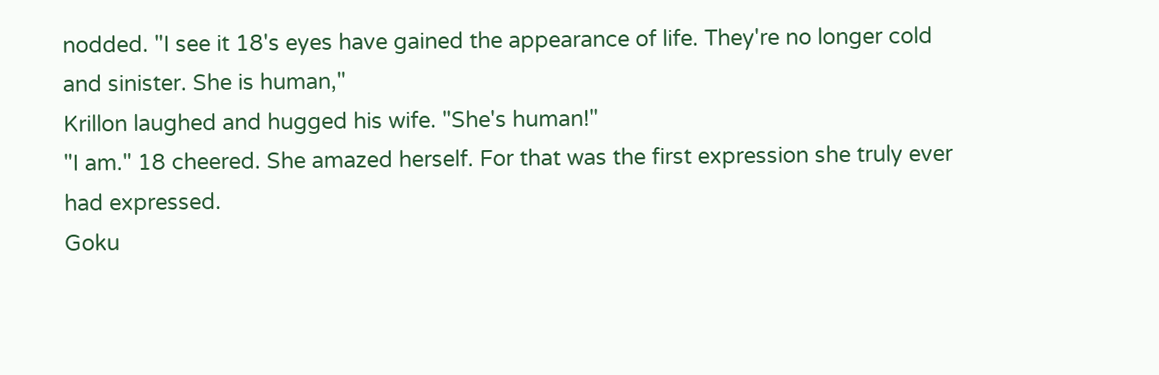nodded. "I see it 18's eyes have gained the appearance of life. They're no longer cold and sinister. She is human,"
Krillon laughed and hugged his wife. "She's human!"
"I am." 18 cheered. She amazed herself. For that was the first expression she truly ever had expressed.
Goku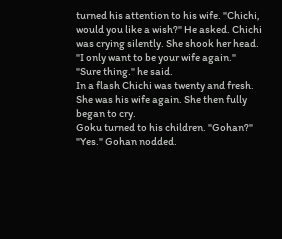turned his attention to his wife. "Chichi, would you like a wish?" He asked. Chichi was crying silently. She shook her head. "I only want to be your wife again."
"Sure thing." he said.
In a flash Chichi was twenty and fresh. She was his wife again. She then fully began to cry.
Goku turned to his children. "Gohan?"
"Yes." Gohan nodded.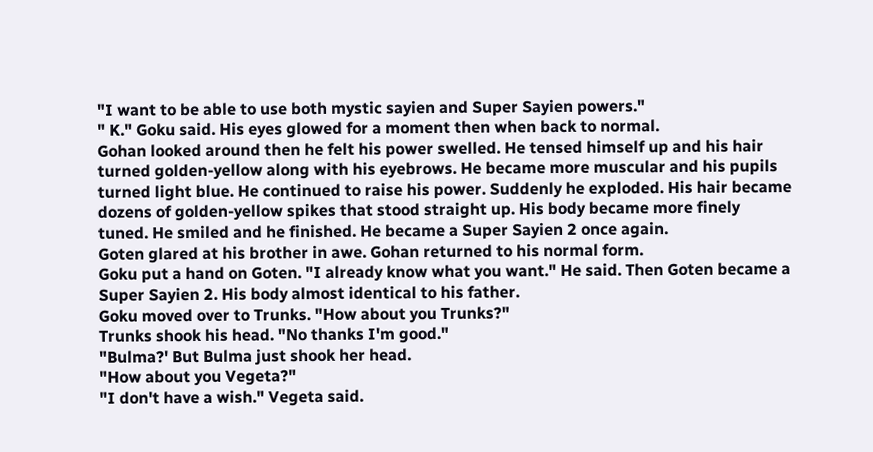"I want to be able to use both mystic sayien and Super Sayien powers."
" K." Goku said. His eyes glowed for a moment then when back to normal.
Gohan looked around then he felt his power swelled. He tensed himself up and his hair turned golden-yellow along with his eyebrows. He became more muscular and his pupils turned light blue. He continued to raise his power. Suddenly he exploded. His hair became dozens of golden-yellow spikes that stood straight up. His body became more finely tuned. He smiled and he finished. He became a Super Sayien 2 once again.
Goten glared at his brother in awe. Gohan returned to his normal form.
Goku put a hand on Goten. "I already know what you want." He said. Then Goten became a Super Sayien 2. His body almost identical to his father.
Goku moved over to Trunks. "How about you Trunks?"
Trunks shook his head. "No thanks I'm good."
"Bulma?' But Bulma just shook her head.
"How about you Vegeta?"
"I don't have a wish." Vegeta said.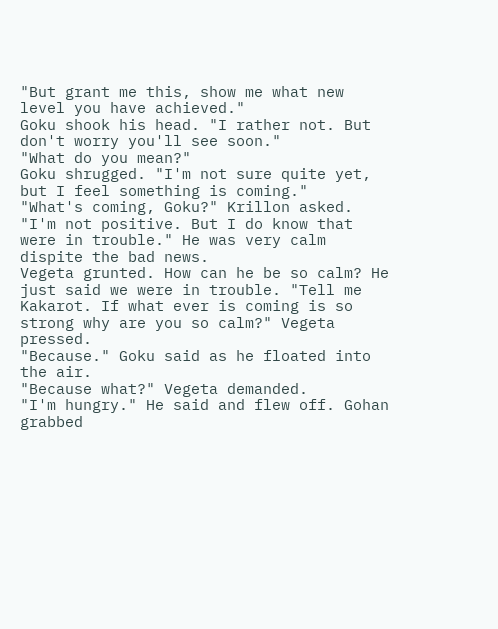"But grant me this, show me what new level you have achieved."
Goku shook his head. "I rather not. But don't worry you'll see soon."
"What do you mean?"
Goku shrugged. "I'm not sure quite yet, but I feel something is coming."
"What's coming, Goku?" Krillon asked.
"I'm not positive. But I do know that were in trouble." He was very calm dispite the bad news.
Vegeta grunted. How can he be so calm? He just said we were in trouble. "Tell me Kakarot. If what ever is coming is so strong why are you so calm?" Vegeta pressed.
"Because." Goku said as he floated into the air.
"Because what?" Vegeta demanded.
"I'm hungry." He said and flew off. Gohan grabbed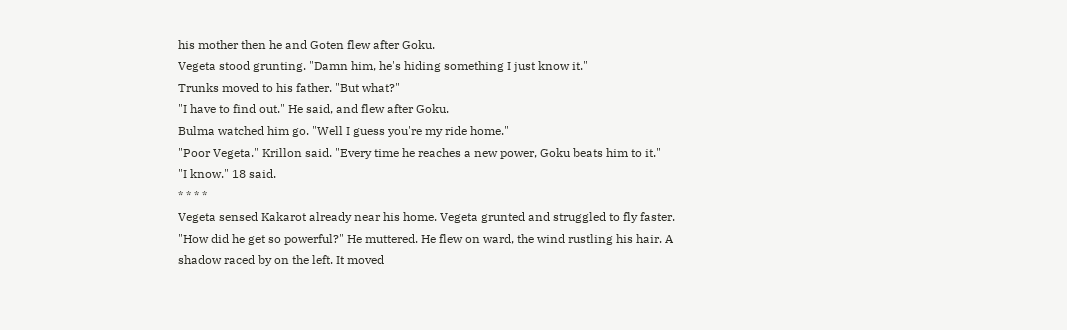his mother then he and Goten flew after Goku.
Vegeta stood grunting. "Damn him, he's hiding something I just know it."
Trunks moved to his father. "But what?"
"I have to find out." He said, and flew after Goku.
Bulma watched him go. "Well I guess you're my ride home."
"Poor Vegeta." Krillon said. "Every time he reaches a new power, Goku beats him to it."
"I know." 18 said.
* * * *
Vegeta sensed Kakarot already near his home. Vegeta grunted and struggled to fly faster. "How did he get so powerful?" He muttered. He flew on ward, the wind rustling his hair. A shadow raced by on the left. It moved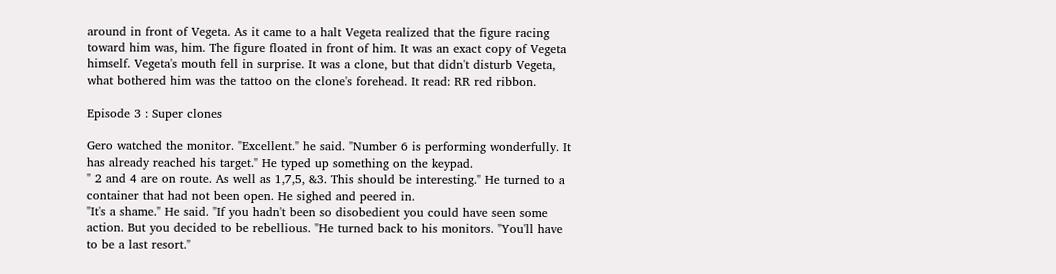around in front of Vegeta. As it came to a halt Vegeta realized that the figure racing toward him was, him. The figure floated in front of him. It was an exact copy of Vegeta himself. Vegeta's mouth fell in surprise. It was a clone, but that didn't disturb Vegeta, what bothered him was the tattoo on the clone's forehead. It read: RR red ribbon.

Episode 3 : Super clones

Gero watched the monitor. "Excellent." he said. "Number 6 is performing wonderfully. It has already reached his target." He typed up something on the keypad.
" 2 and 4 are on route. As well as 1,7,5, &3. This should be interesting." He turned to a container that had not been open. He sighed and peered in.
"It's a shame." He said. "If you hadn't been so disobedient you could have seen some action. But you decided to be rebellious. "He turned back to his monitors. "You'll have to be a last resort."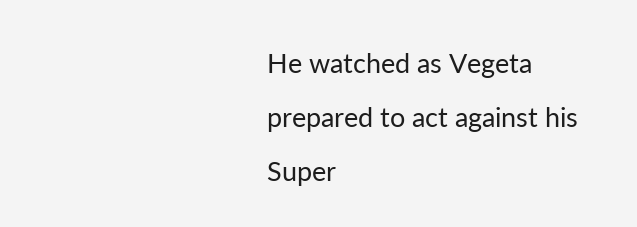He watched as Vegeta prepared to act against his Super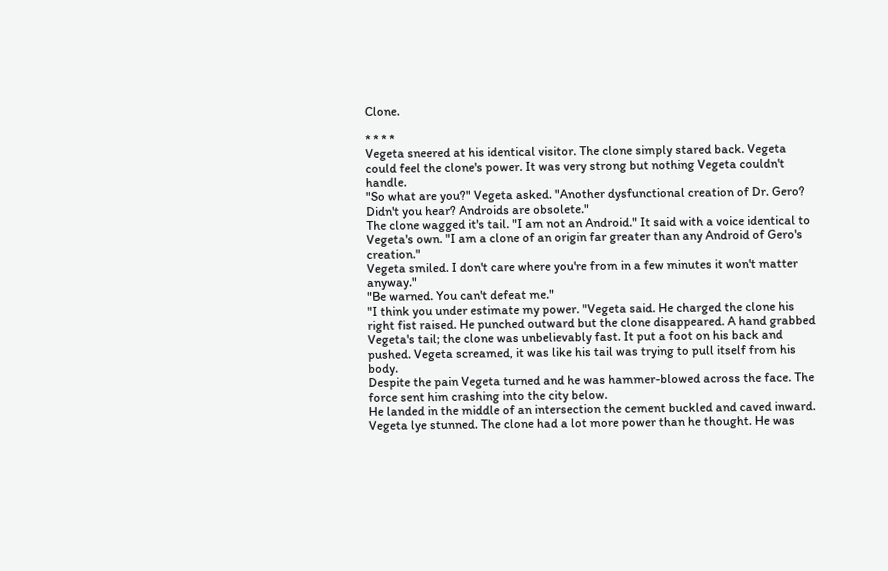Clone.

* * * *
Vegeta sneered at his identical visitor. The clone simply stared back. Vegeta could feel the clone's power. It was very strong but nothing Vegeta couldn't handle.
"So what are you?" Vegeta asked. "Another dysfunctional creation of Dr. Gero? Didn't you hear? Androids are obsolete."
The clone wagged it's tail. "I am not an Android." It said with a voice identical to Vegeta's own. "I am a clone of an origin far greater than any Android of Gero's creation."
Vegeta smiled. I don't care where you're from in a few minutes it won't matter anyway."
"Be warned. You can't defeat me."
"I think you under estimate my power. "Vegeta said. He charged the clone his right fist raised. He punched outward but the clone disappeared. A hand grabbed Vegeta's tail; the clone was unbelievably fast. It put a foot on his back and pushed. Vegeta screamed, it was like his tail was trying to pull itself from his body.
Despite the pain Vegeta turned and he was hammer-blowed across the face. The force sent him crashing into the city below.
He landed in the middle of an intersection the cement buckled and caved inward. Vegeta lye stunned. The clone had a lot more power than he thought. He was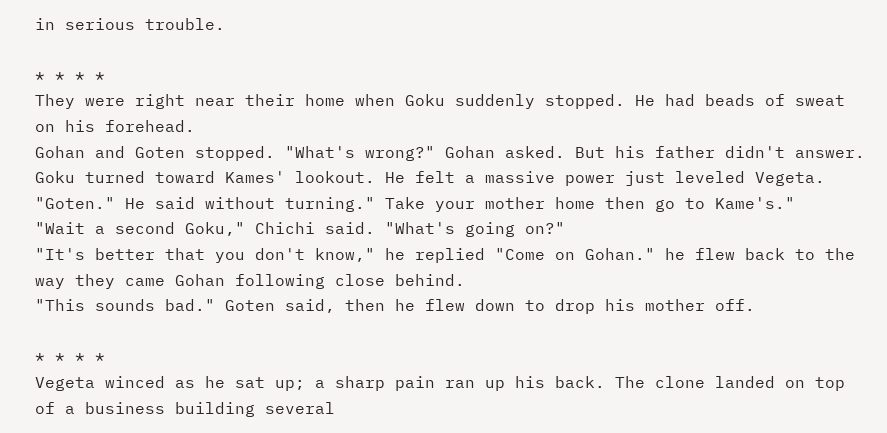in serious trouble.

* * * *
They were right near their home when Goku suddenly stopped. He had beads of sweat on his forehead.
Gohan and Goten stopped. "What's wrong?" Gohan asked. But his father didn't answer.
Goku turned toward Kames' lookout. He felt a massive power just leveled Vegeta. "Goten." He said without turning." Take your mother home then go to Kame's."
"Wait a second Goku," Chichi said. "What's going on?"
"It's better that you don't know," he replied "Come on Gohan." he flew back to the way they came Gohan following close behind.
"This sounds bad." Goten said, then he flew down to drop his mother off.

* * * *
Vegeta winced as he sat up; a sharp pain ran up his back. The clone landed on top of a business building several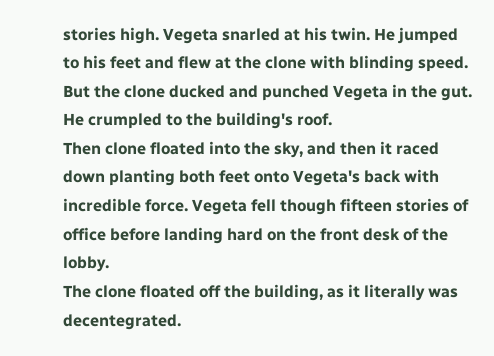stories high. Vegeta snarled at his twin. He jumped to his feet and flew at the clone with blinding speed. But the clone ducked and punched Vegeta in the gut. He crumpled to the building's roof.
Then clone floated into the sky, and then it raced down planting both feet onto Vegeta's back with incredible force. Vegeta fell though fifteen stories of office before landing hard on the front desk of the lobby.
The clone floated off the building, as it literally was decentegrated.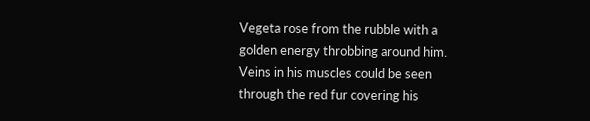Vegeta rose from the rubble with a golden energy throbbing around him. Veins in his muscles could be seen through the red fur covering his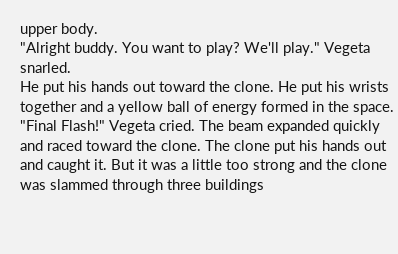upper body.
"Alright buddy. You want to play? We'll play." Vegeta snarled.
He put his hands out toward the clone. He put his wrists together and a yellow ball of energy formed in the space.
"Final Flash!" Vegeta cried. The beam expanded quickly and raced toward the clone. The clone put his hands out and caught it. But it was a little too strong and the clone was slammed through three buildings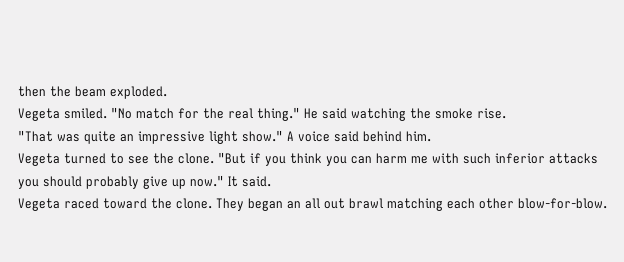then the beam exploded.
Vegeta smiled. "No match for the real thing." He said watching the smoke rise.
"That was quite an impressive light show." A voice said behind him.
Vegeta turned to see the clone. "But if you think you can harm me with such inferior attacks you should probably give up now." It said.
Vegeta raced toward the clone. They began an all out brawl matching each other blow-for-blow.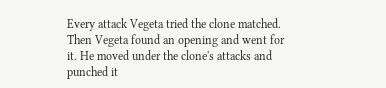Every attack Vegeta tried the clone matched. Then Vegeta found an opening and went for it. He moved under the clone's attacks and punched it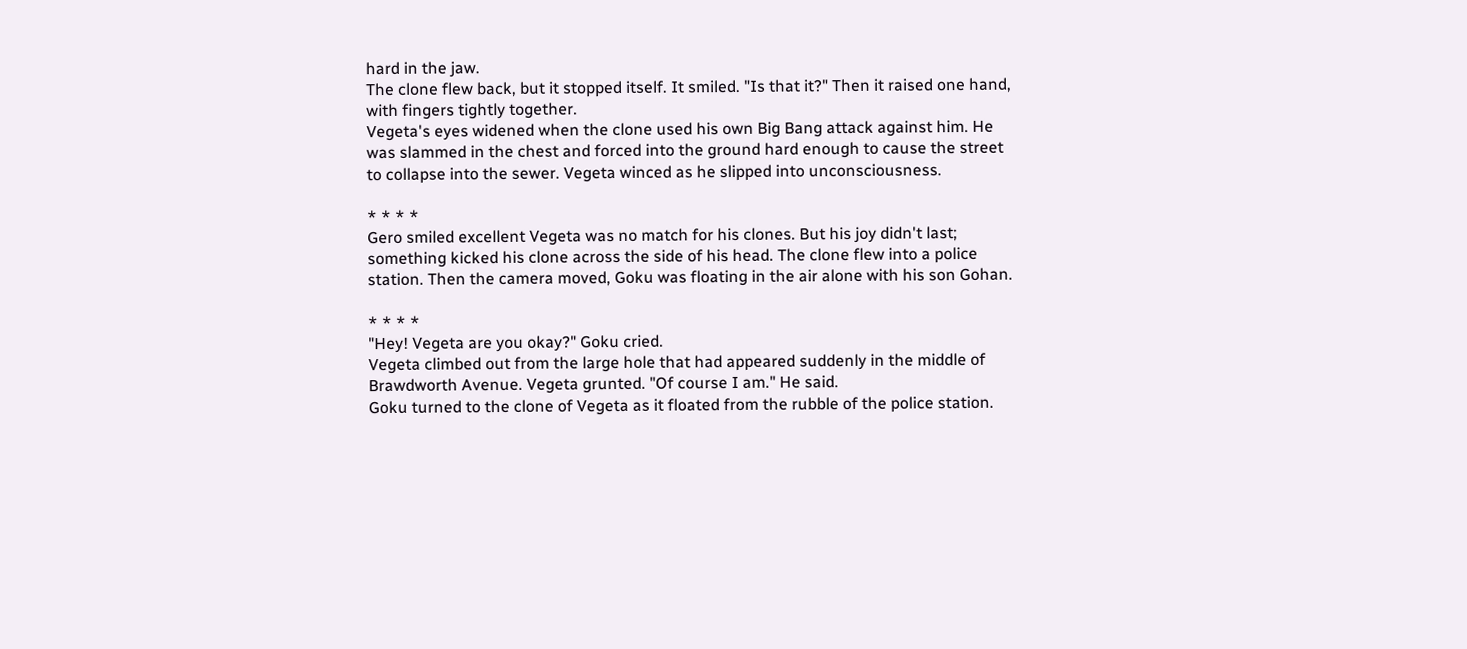hard in the jaw.
The clone flew back, but it stopped itself. It smiled. "Is that it?" Then it raised one hand, with fingers tightly together.
Vegeta's eyes widened when the clone used his own Big Bang attack against him. He was slammed in the chest and forced into the ground hard enough to cause the street to collapse into the sewer. Vegeta winced as he slipped into unconsciousness.

* * * *
Gero smiled excellent Vegeta was no match for his clones. But his joy didn't last; something kicked his clone across the side of his head. The clone flew into a police station. Then the camera moved, Goku was floating in the air alone with his son Gohan.

* * * *
"Hey! Vegeta are you okay?" Goku cried.
Vegeta climbed out from the large hole that had appeared suddenly in the middle of Brawdworth Avenue. Vegeta grunted. "Of course I am." He said.
Goku turned to the clone of Vegeta as it floated from the rubble of the police station.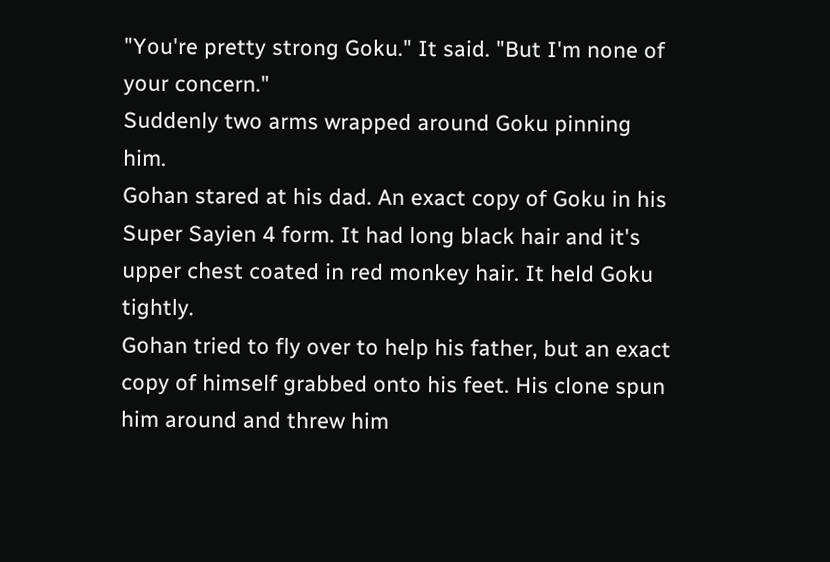"You're pretty strong Goku." It said. "But I'm none of your concern."
Suddenly two arms wrapped around Goku pinning him.
Gohan stared at his dad. An exact copy of Goku in his Super Sayien 4 form. It had long black hair and it's upper chest coated in red monkey hair. It held Goku tightly.
Gohan tried to fly over to help his father, but an exact copy of himself grabbed onto his feet. His clone spun him around and threw him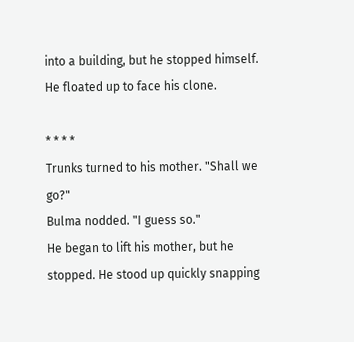into a building, but he stopped himself. He floated up to face his clone.

* * * *
Trunks turned to his mother. "Shall we go?"
Bulma nodded. "I guess so."
He began to lift his mother, but he stopped. He stood up quickly snapping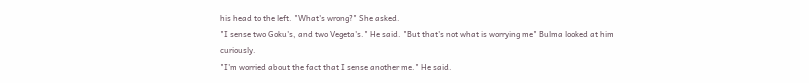his head to the left. "What's wrong?" She asked.
"I sense two Goku's, and two Vegeta's." He said. "But that's not what is worrying me" Bulma looked at him curiously.
"I'm worried about the fact that I sense another me." He said.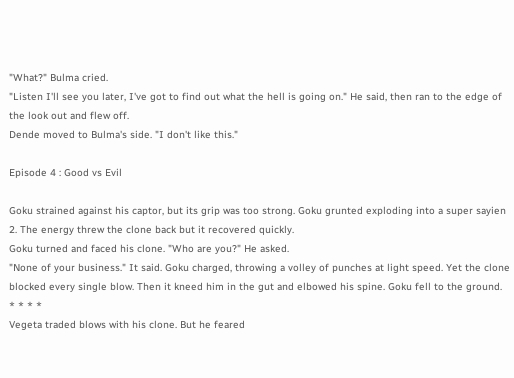"What?" Bulma cried.
"Listen I'll see you later, I've got to find out what the hell is going on." He said, then ran to the edge of the look out and flew off.
Dende moved to Bulma's side. "I don't like this."

Episode 4 : Good vs Evil

Goku strained against his captor, but its grip was too strong. Goku grunted exploding into a super sayien 2. The energy threw the clone back but it recovered quickly.
Goku turned and faced his clone. "Who are you?" He asked.
"None of your business." It said. Goku charged, throwing a volley of punches at light speed. Yet the clone blocked every single blow. Then it kneed him in the gut and elbowed his spine. Goku fell to the ground.
* * * *
Vegeta traded blows with his clone. But he feared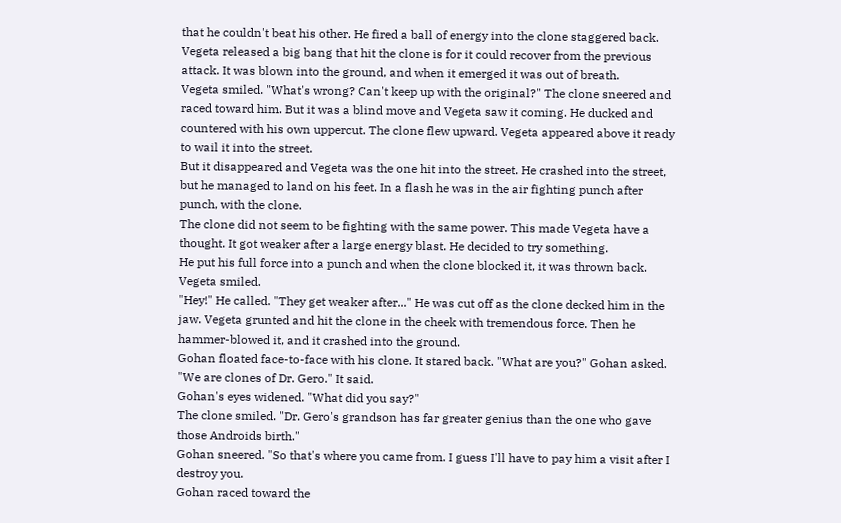that he couldn't beat his other. He fired a ball of energy into the clone staggered back.
Vegeta released a big bang that hit the clone is for it could recover from the previous attack. It was blown into the ground, and when it emerged it was out of breath.
Vegeta smiled. "What's wrong? Can't keep up with the original?" The clone sneered and raced toward him. But it was a blind move and Vegeta saw it coming. He ducked and countered with his own uppercut. The clone flew upward. Vegeta appeared above it ready to wail it into the street.
But it disappeared and Vegeta was the one hit into the street. He crashed into the street, but he managed to land on his feet. In a flash he was in the air fighting punch after punch, with the clone.
The clone did not seem to be fighting with the same power. This made Vegeta have a thought. It got weaker after a large energy blast. He decided to try something.
He put his full force into a punch and when the clone blocked it, it was thrown back.
Vegeta smiled.
"Hey!" He called. "They get weaker after..." He was cut off as the clone decked him in the jaw. Vegeta grunted and hit the clone in the cheek with tremendous force. Then he hammer-blowed it, and it crashed into the ground.
Gohan floated face-to-face with his clone. It stared back. "What are you?" Gohan asked.
"We are clones of Dr. Gero." It said.
Gohan's eyes widened. "What did you say?"
The clone smiled. "Dr. Gero's grandson has far greater genius than the one who gave those Androids birth."
Gohan sneered. "So that's where you came from. I guess I'll have to pay him a visit after I destroy you.
Gohan raced toward the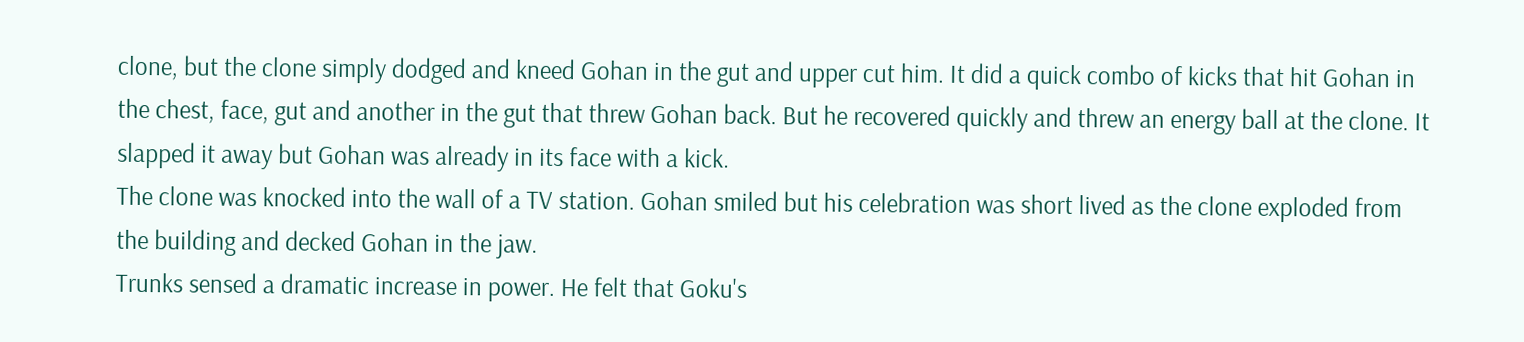clone, but the clone simply dodged and kneed Gohan in the gut and upper cut him. It did a quick combo of kicks that hit Gohan in the chest, face, gut and another in the gut that threw Gohan back. But he recovered quickly and threw an energy ball at the clone. It slapped it away but Gohan was already in its face with a kick.
The clone was knocked into the wall of a TV station. Gohan smiled but his celebration was short lived as the clone exploded from the building and decked Gohan in the jaw.
Trunks sensed a dramatic increase in power. He felt that Goku's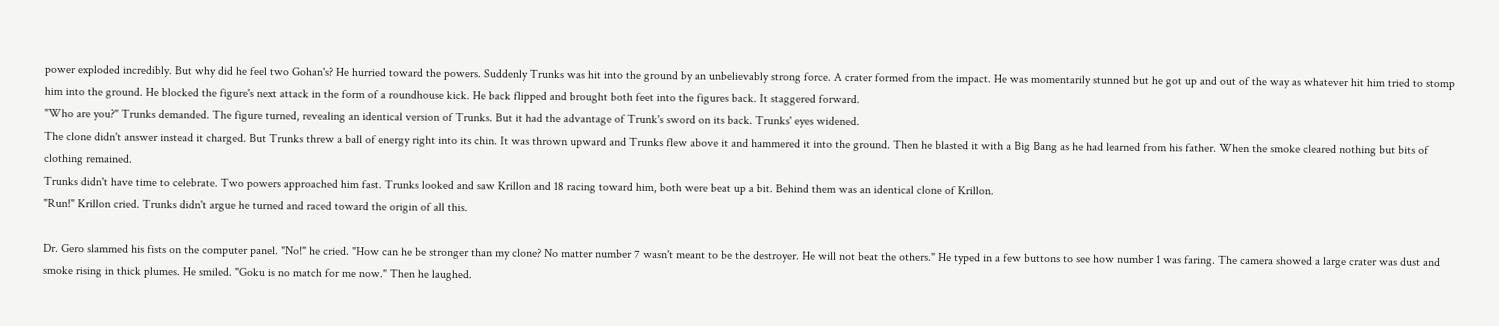power exploded incredibly. But why did he feel two Gohan's? He hurried toward the powers. Suddenly Trunks was hit into the ground by an unbelievably strong force. A crater formed from the impact. He was momentarily stunned but he got up and out of the way as whatever hit him tried to stomp him into the ground. He blocked the figure's next attack in the form of a roundhouse kick. He back flipped and brought both feet into the figures back. It staggered forward.
"Who are you?" Trunks demanded. The figure turned, revealing an identical version of Trunks. But it had the advantage of Trunk's sword on its back. Trunks' eyes widened.
The clone didn't answer instead it charged. But Trunks threw a ball of energy right into its chin. It was thrown upward and Trunks flew above it and hammered it into the ground. Then he blasted it with a Big Bang as he had learned from his father. When the smoke cleared nothing but bits of clothing remained.
Trunks didn't have time to celebrate. Two powers approached him fast. Trunks looked and saw Krillon and 18 racing toward him, both were beat up a bit. Behind them was an identical clone of Krillon.
"Run!" Krillon cried. Trunks didn't argue he turned and raced toward the origin of all this.

Dr. Gero slammed his fists on the computer panel. "No!" he cried. "How can he be stronger than my clone? No matter number 7 wasn't meant to be the destroyer. He will not beat the others." He typed in a few buttons to see how number 1 was faring. The camera showed a large crater was dust and smoke rising in thick plumes. He smiled. "Goku is no match for me now." Then he laughed.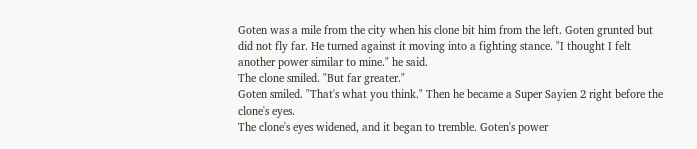Goten was a mile from the city when his clone bit him from the left. Goten grunted but did not fly far. He turned against it moving into a fighting stance. "I thought I felt another power similar to mine." he said.
The clone smiled. "But far greater."
Goten smiled. "That's what you think." Then he became a Super Sayien 2 right before the clone's eyes.
The clone's eyes widened, and it began to tremble. Goten's power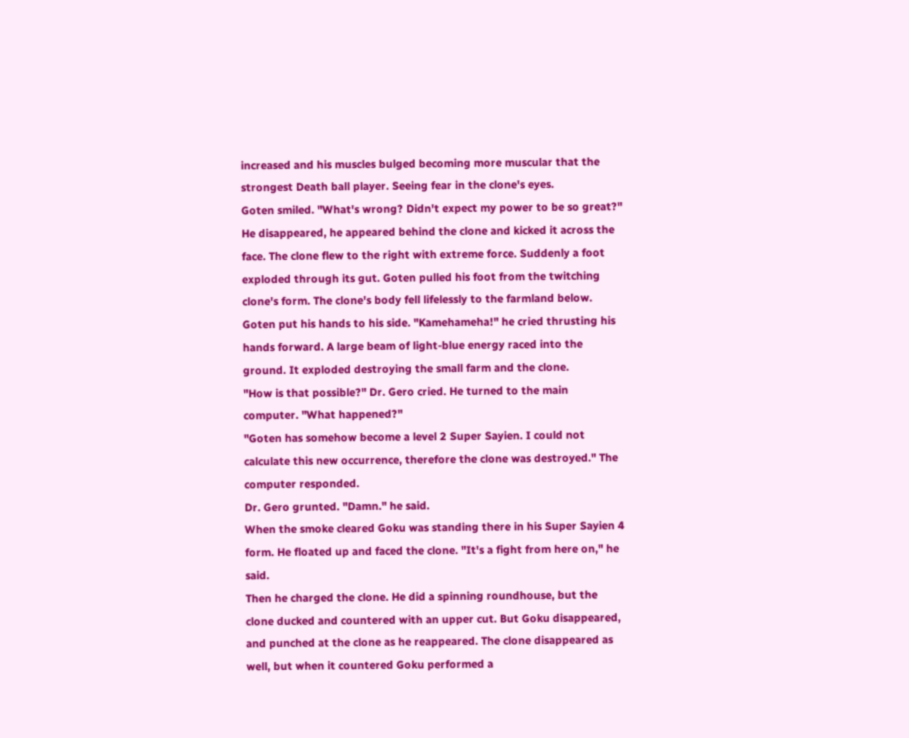increased and his muscles bulged becoming more muscular that the strongest Death ball player. Seeing fear in the clone's eyes.
Goten smiled. "What's wrong? Didn't expect my power to be so great?" He disappeared, he appeared behind the clone and kicked it across the face. The clone flew to the right with extreme force. Suddenly a foot exploded through its gut. Goten pulled his foot from the twitching clone's form. The clone's body fell lifelessly to the farmland below.
Goten put his hands to his side. "Kamehameha!" he cried thrusting his hands forward. A large beam of light-blue energy raced into the ground. It exploded destroying the small farm and the clone.
"How is that possible?" Dr. Gero cried. He turned to the main computer. "What happened?"
"Goten has somehow become a level 2 Super Sayien. I could not calculate this new occurrence, therefore the clone was destroyed." The computer responded.
Dr. Gero grunted. "Damn." he said.
When the smoke cleared Goku was standing there in his Super Sayien 4 form. He floated up and faced the clone. "It's a fight from here on," he said.
Then he charged the clone. He did a spinning roundhouse, but the clone ducked and countered with an upper cut. But Goku disappeared, and punched at the clone as he reappeared. The clone disappeared as well, but when it countered Goku performed a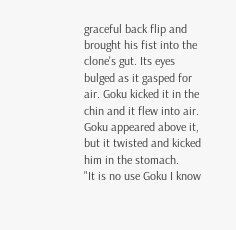graceful back flip and brought his fist into the clone's gut. Its eyes bulged as it gasped for air. Goku kicked it in the chin and it flew into air. Goku appeared above it, but it twisted and kicked him in the stomach.
"It is no use Goku I know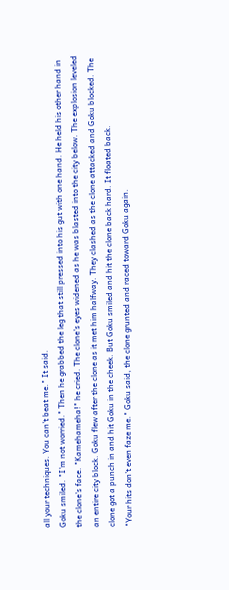all your techniques. You can't beat me." It said.
Goku smiled. "I'm not worried." Then he grabbed the leg that still pressed into his gut with one hand. He held his other hand in the clone's face. "Kamehameha!" he cried. The clone's eyes widened as he was blasted into the city below. The explosion leveled an entire city block. Goku flew after the clone as it met him halfway. They clashed as the clone attacked and Goku blocked. The clone got a punch in and hit Goku in the cheek. But Goku smiled and hit the clone back hard. It floated back.
"Your hits don't even faze me." Goku said, the clone grunted and raced toward Goku again.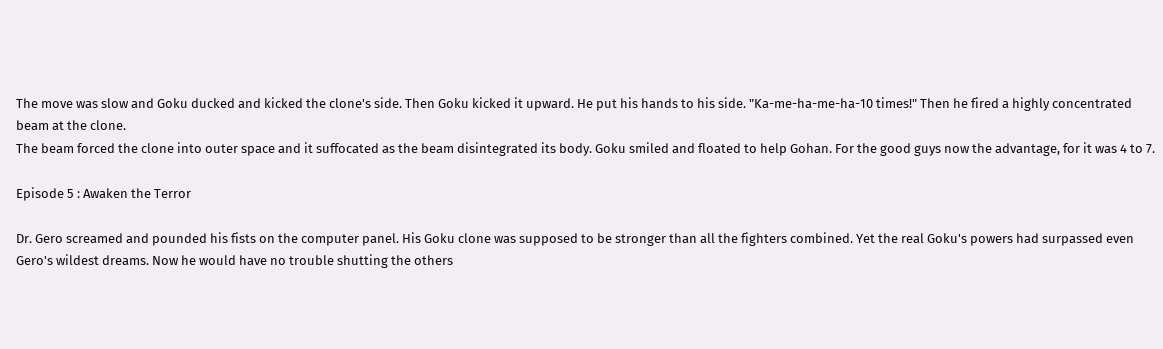The move was slow and Goku ducked and kicked the clone's side. Then Goku kicked it upward. He put his hands to his side. "Ka-me-ha-me-ha-10 times!" Then he fired a highly concentrated beam at the clone.
The beam forced the clone into outer space and it suffocated as the beam disintegrated its body. Goku smiled and floated to help Gohan. For the good guys now the advantage, for it was 4 to 7.

Episode 5 : Awaken the Terror

Dr. Gero screamed and pounded his fists on the computer panel. His Goku clone was supposed to be stronger than all the fighters combined. Yet the real Goku's powers had surpassed even Gero's wildest dreams. Now he would have no trouble shutting the others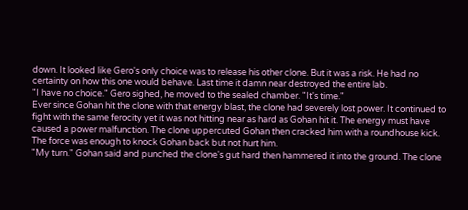down. It looked like Gero's only choice was to release his other clone. But it was a risk. He had no certainty on how this one would behave. Last time it damn near destroyed the entire lab.
"I have no choice." Gero sighed, he moved to the sealed chamber. "It's time."
Ever since Gohan hit the clone with that energy blast, the clone had severely lost power. It continued to fight with the same ferocity yet it was not hitting near as hard as Gohan hit it. The energy must have caused a power malfunction. The clone uppercuted Gohan then cracked him with a roundhouse kick. The force was enough to knock Gohan back but not hurt him.
"My turn." Gohan said and punched the clone's gut hard then hammered it into the ground. The clone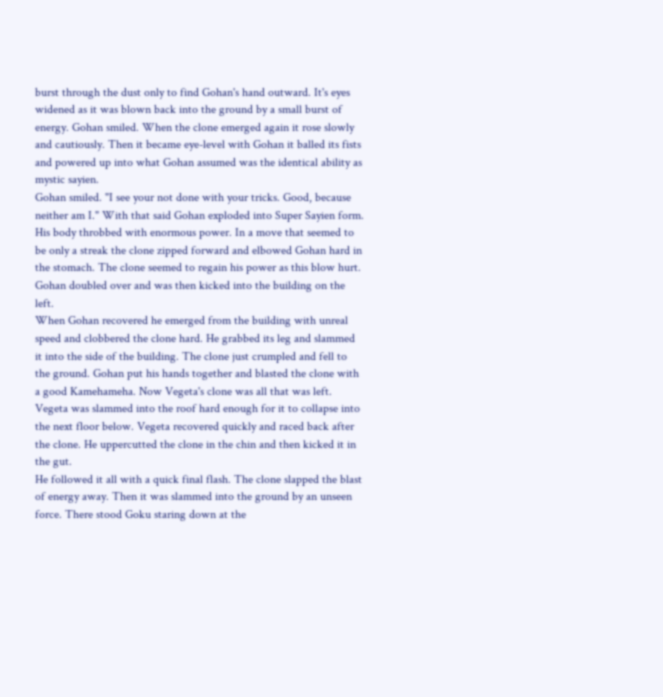burst through the dust only to find Gohan's hand outward. It's eyes widened as it was blown back into the ground by a small burst of energy. Gohan smiled. When the clone emerged again it rose slowly and cautiously. Then it became eye-level with Gohan it balled its fists and powered up into what Gohan assumed was the identical ability as mystic sayien.
Gohan smiled. "I see your not done with your tricks. Good, because neither am I." With that said Gohan exploded into Super Sayien form. His body throbbed with enormous power. In a move that seemed to be only a streak the clone zipped forward and elbowed Gohan hard in the stomach. The clone seemed to regain his power as this blow hurt. Gohan doubled over and was then kicked into the building on the left.
When Gohan recovered he emerged from the building with unreal speed and clobbered the clone hard. He grabbed its leg and slammed it into the side of the building. The clone just crumpled and fell to the ground. Gohan put his hands together and blasted the clone with a good Kamehameha. Now Vegeta's clone was all that was left.
Vegeta was slammed into the roof hard enough for it to collapse into the next floor below. Vegeta recovered quickly and raced back after the clone. He uppercutted the clone in the chin and then kicked it in the gut.
He followed it all with a quick final flash. The clone slapped the blast of energy away. Then it was slammed into the ground by an unseen force. There stood Goku staring down at the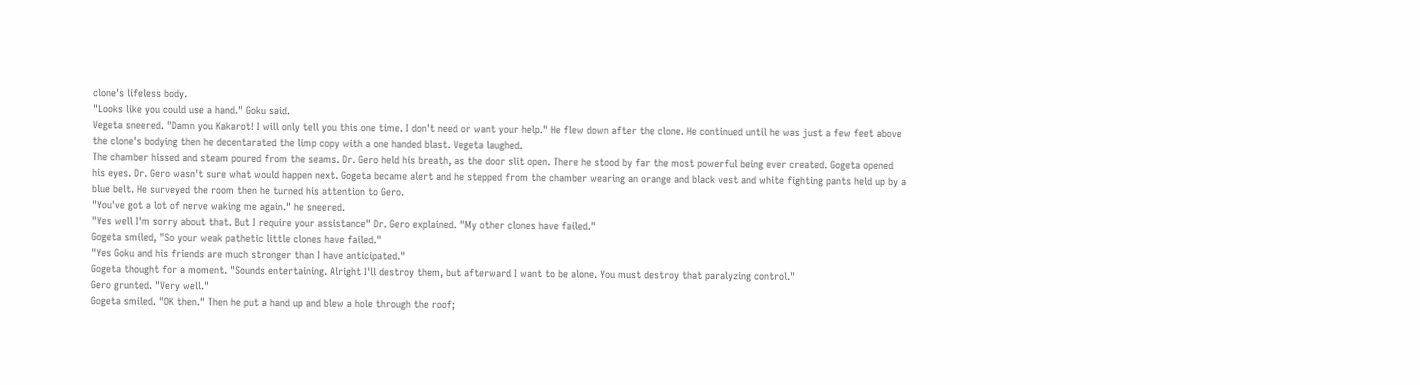clone's lifeless body.
"Looks like you could use a hand." Goku said.
Vegeta sneered. "Damn you Kakarot! I will only tell you this one time. I don't need or want your help." He flew down after the clone. He continued until he was just a few feet above the clone's bodying then he decentarated the limp copy with a one handed blast. Vegeta laughed.
The chamber hissed and steam poured from the seams. Dr. Gero held his breath, as the door slit open. There he stood by far the most powerful being ever created. Gogeta opened his eyes. Dr. Gero wasn't sure what would happen next. Gogeta became alert and he stepped from the chamber wearing an orange and black vest and white fighting pants held up by a blue belt. He surveyed the room then he turned his attention to Gero.
"You've got a lot of nerve waking me again." he sneered.
"Yes well I'm sorry about that. But I require your assistance" Dr. Gero explained. "My other clones have failed."
Gogeta smiled, "So your weak pathetic little clones have failed."
"Yes Goku and his friends are much stronger than I have anticipated."
Gogeta thought for a moment. "Sounds entertaining. Alright I'll destroy them, but afterward I want to be alone. You must destroy that paralyzing control."
Gero grunted. "Very well."
Gogeta smiled. "OK then." Then he put a hand up and blew a hole through the roof;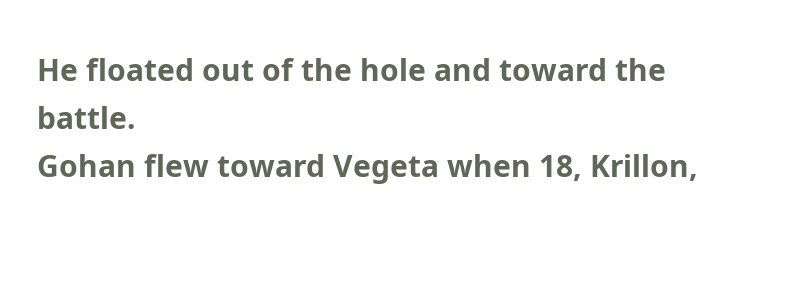He floated out of the hole and toward the battle.
Gohan flew toward Vegeta when 18, Krillon,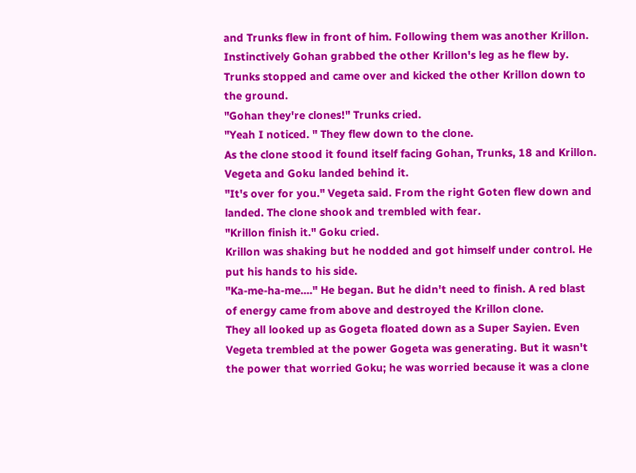and Trunks flew in front of him. Following them was another Krillon. Instinctively Gohan grabbed the other Krillon's leg as he flew by. Trunks stopped and came over and kicked the other Krillon down to the ground.
"Gohan they're clones!" Trunks cried.
"Yeah I noticed. " They flew down to the clone.
As the clone stood it found itself facing Gohan, Trunks, 18 and Krillon. Vegeta and Goku landed behind it.
"It's over for you." Vegeta said. From the right Goten flew down and landed. The clone shook and trembled with fear.
"Krillon finish it." Goku cried.
Krillon was shaking but he nodded and got himself under control. He put his hands to his side.
"Ka-me-ha-me...." He began. But he didn't need to finish. A red blast of energy came from above and destroyed the Krillon clone.
They all looked up as Gogeta floated down as a Super Sayien. Even Vegeta trembled at the power Gogeta was generating. But it wasn't the power that worried Goku; he was worried because it was a clone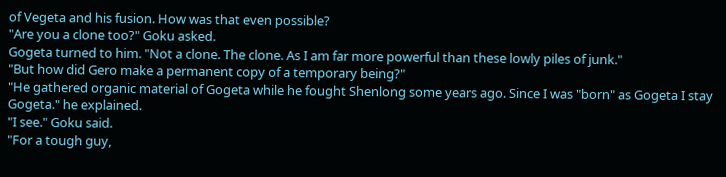of Vegeta and his fusion. How was that even possible?
"Are you a clone too?" Goku asked.
Gogeta turned to him. "Not a clone. The clone. As I am far more powerful than these lowly piles of junk."
"But how did Gero make a permanent copy of a temporary being?"
"He gathered organic material of Gogeta while he fought Shenlong some years ago. Since I was "born" as Gogeta I stay Gogeta." he explained.
"I see." Goku said.
"For a tough guy,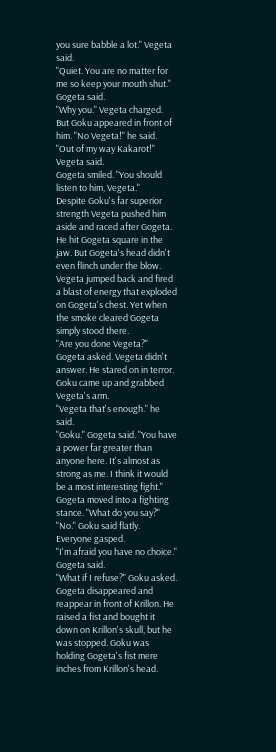you sure babble a lot." Vegeta said.
"Quiet. You are no matter for me so keep your mouth shut." Gogeta said.
"Why you." Vegeta charged.
But Goku appeared in front of him. "No Vegeta!" he said.
"Out of my way Kakarot!" Vegeta said.
Gogeta smiled. "You should listen to him, Vegeta."
Despite Goku's far superior strength Vegeta pushed him aside and raced after Gogeta. He hit Gogeta square in the jaw. But Gogeta's head didn't even flinch under the blow. Vegeta jumped back and fired a blast of energy that exploded on Gogeta's chest. Yet when the smoke cleared Gogeta simply stood there.
"Are you done Vegeta?" Gogeta asked. Vegeta didn't answer. He stared on in terror. Goku came up and grabbed Vegeta's arm.
"Vegeta that's enough." he said.
"Goku." Gogeta said. "You have a power far greater than anyone here. It's almost as strong as me. I think it would be a most interesting fight."
Gogeta moved into a fighting stance. "What do you say?"
"No." Goku said flatly.
Everyone gasped.
"I'm afraid you have no choice." Gogeta said.
"What if I refuse?" Goku asked.
Gogeta disappeared and reappear in front of Krillon. He raised a fist and bought it down on Krillon's skull, but he was stopped. Goku was holding Gogeta's fist mere inches from Krillon's head.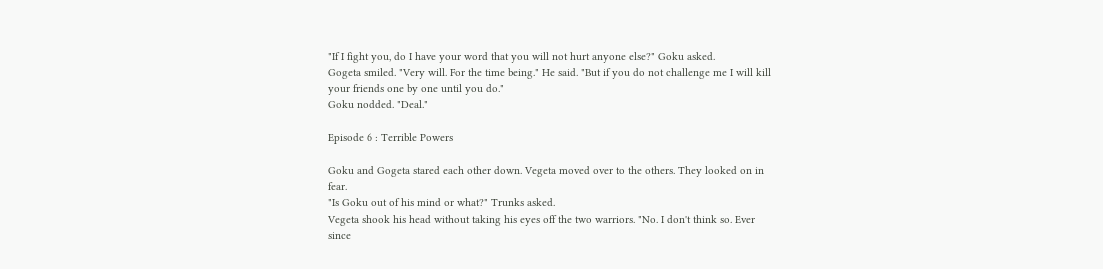"If I fight you, do I have your word that you will not hurt anyone else?" Goku asked.
Gogeta smiled. "Very will. For the time being." He said. "But if you do not challenge me I will kill your friends one by one until you do."
Goku nodded. "Deal."

Episode 6 : Terrible Powers

Goku and Gogeta stared each other down. Vegeta moved over to the others. They looked on in fear.
"Is Goku out of his mind or what?" Trunks asked.
Vegeta shook his head without taking his eyes off the two warriors. "No. I don't think so. Ever since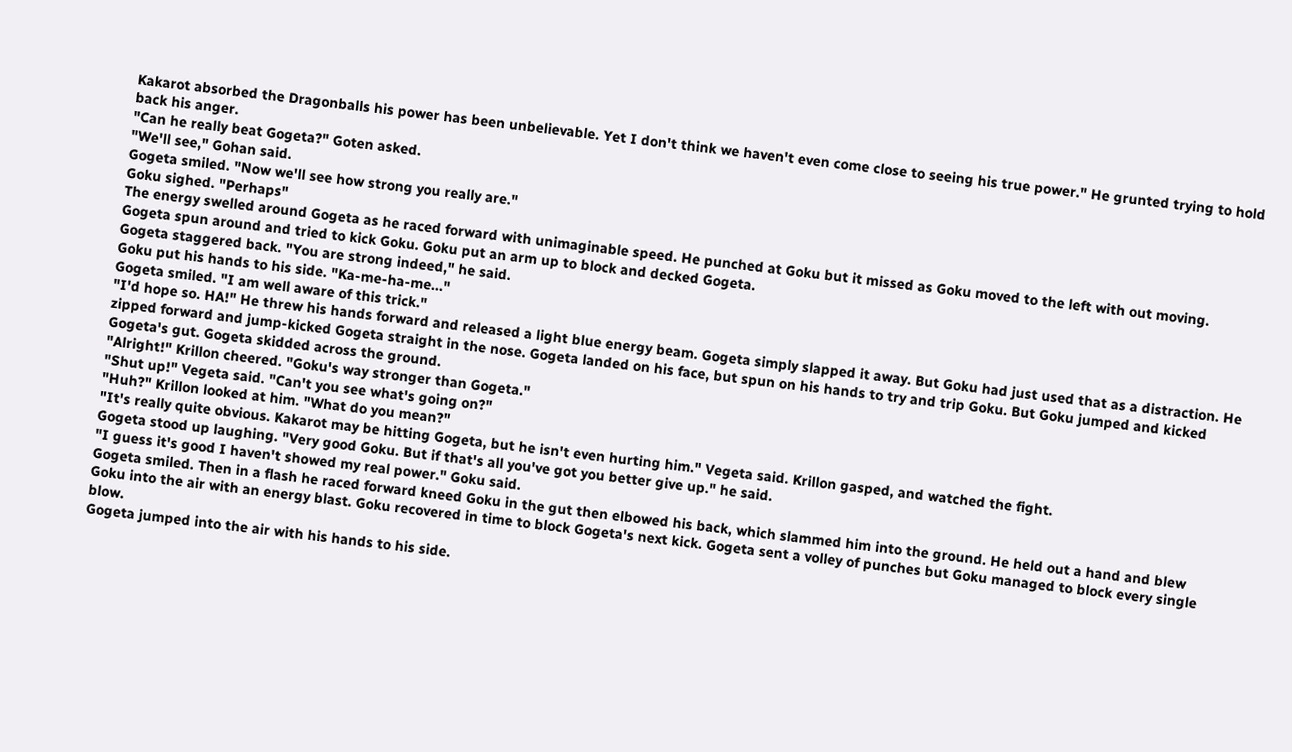Kakarot absorbed the Dragonballs his power has been unbelievable. Yet I don't think we haven't even come close to seeing his true power." He grunted trying to hold back his anger.
"Can he really beat Gogeta?" Goten asked.
"We'll see," Gohan said.
Gogeta smiled. "Now we'll see how strong you really are."
Goku sighed. "Perhaps"
The energy swelled around Gogeta as he raced forward with unimaginable speed. He punched at Goku but it missed as Goku moved to the left with out moving.
Gogeta spun around and tried to kick Goku. Goku put an arm up to block and decked Gogeta.
Gogeta staggered back. "You are strong indeed," he said.
Goku put his hands to his side. "Ka-me-ha-me..."
Gogeta smiled. "I am well aware of this trick."
"I'd hope so. HA!" He threw his hands forward and released a light blue energy beam. Gogeta simply slapped it away. But Goku had just used that as a distraction. He zipped forward and jump-kicked Gogeta straight in the nose. Gogeta landed on his face, but spun on his hands to try and trip Goku. But Goku jumped and kicked Gogeta's gut. Gogeta skidded across the ground.
"Alright!" Krillon cheered. "Goku's way stronger than Gogeta."
"Shut up!" Vegeta said. "Can't you see what's going on?"
"Huh?" Krillon looked at him. "What do you mean?"
"It's really quite obvious. Kakarot may be hitting Gogeta, but he isn't even hurting him." Vegeta said. Krillon gasped, and watched the fight.
Gogeta stood up laughing. "Very good Goku. But if that's all you've got you better give up." he said.
"I guess it's good I haven't showed my real power." Goku said.
Gogeta smiled. Then in a flash he raced forward kneed Goku in the gut then elbowed his back, which slammed him into the ground. He held out a hand and blew Goku into the air with an energy blast. Goku recovered in time to block Gogeta's next kick. Gogeta sent a volley of punches but Goku managed to block every single blow.
Gogeta jumped into the air with his hands to his side.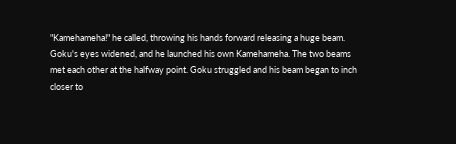"Kamehameha!" he called, throwing his hands forward releasing a huge beam.
Goku's eyes widened, and he launched his own Kamehameha. The two beams met each other at the halfway point. Goku struggled and his beam began to inch closer to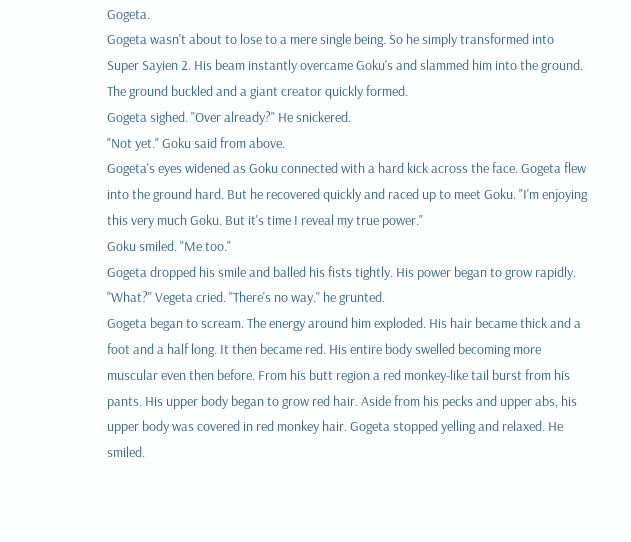Gogeta.
Gogeta wasn't about to lose to a mere single being. So he simply transformed into Super Sayien 2. His beam instantly overcame Goku's and slammed him into the ground. The ground buckled and a giant creator quickly formed.
Gogeta sighed. "Over already?" He snickered.
"Not yet." Goku said from above.
Gogeta's eyes widened as Goku connected with a hard kick across the face. Gogeta flew into the ground hard. But he recovered quickly and raced up to meet Goku. "I'm enjoying this very much Goku. But it's time I reveal my true power."
Goku smiled. "Me too."
Gogeta dropped his smile and balled his fists tightly. His power began to grow rapidly.
"What?" Vegeta cried. "There's no way." he grunted.
Gogeta began to scream. The energy around him exploded. His hair became thick and a foot and a half long. It then became red. His entire body swelled becoming more muscular even then before. From his butt region a red monkey-like tail burst from his pants. His upper body began to grow red hair. Aside from his pecks and upper abs, his upper body was covered in red monkey hair. Gogeta stopped yelling and relaxed. He smiled.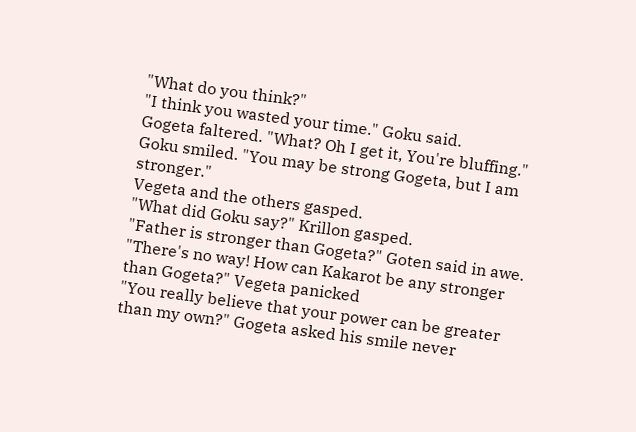"What do you think?"
"I think you wasted your time." Goku said.
Gogeta faltered. "What? Oh I get it, You're bluffing."
Goku smiled. "You may be strong Gogeta, but I am stronger."
Vegeta and the others gasped.
"What did Goku say?" Krillon gasped.
"Father is stronger than Gogeta?" Goten said in awe.
"There's no way! How can Kakarot be any stronger than Gogeta?" Vegeta panicked
"You really believe that your power can be greater than my own?" Gogeta asked his smile never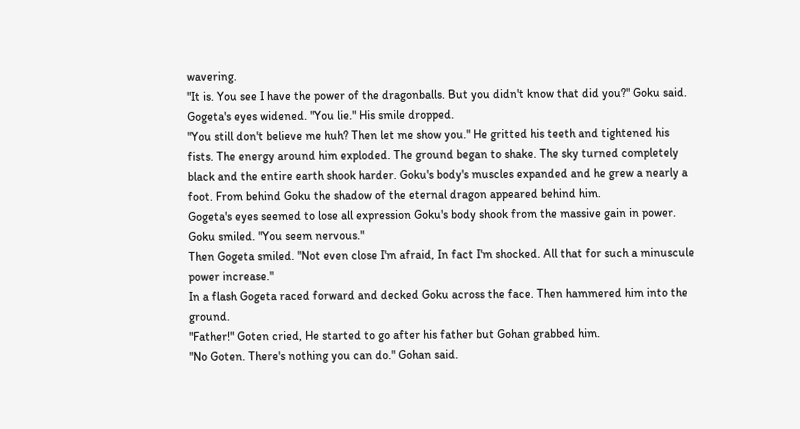wavering.
"It is. You see I have the power of the dragonballs. But you didn't know that did you?" Goku said.
Gogeta's eyes widened. "You lie." His smile dropped.
"You still don't believe me huh? Then let me show you." He gritted his teeth and tightened his fists. The energy around him exploded. The ground began to shake. The sky turned completely black and the entire earth shook harder. Goku's body's muscles expanded and he grew a nearly a foot. From behind Goku the shadow of the eternal dragon appeared behind him.
Gogeta's eyes seemed to lose all expression Goku's body shook from the massive gain in power.
Goku smiled. "You seem nervous."
Then Gogeta smiled. "Not even close I'm afraid, In fact I'm shocked. All that for such a minuscule power increase."
In a flash Gogeta raced forward and decked Goku across the face. Then hammered him into the ground.
"Father!" Goten cried, He started to go after his father but Gohan grabbed him.
"No Goten. There's nothing you can do." Gohan said.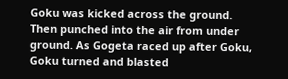Goku was kicked across the ground. Then punched into the air from under ground. As Gogeta raced up after Goku, Goku turned and blasted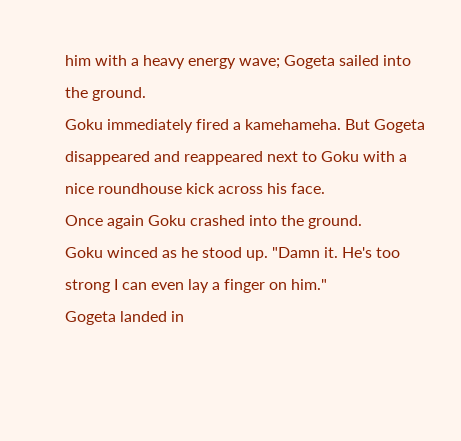him with a heavy energy wave; Gogeta sailed into the ground.
Goku immediately fired a kamehameha. But Gogeta disappeared and reappeared next to Goku with a nice roundhouse kick across his face.
Once again Goku crashed into the ground.
Goku winced as he stood up. "Damn it. He's too strong I can even lay a finger on him."
Gogeta landed in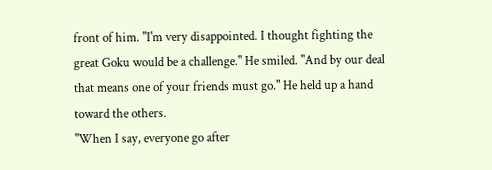front of him. "I'm very disappointed. I thought fighting the great Goku would be a challenge." He smiled. "And by our deal that means one of your friends must go." He held up a hand toward the others.
"When I say, everyone go after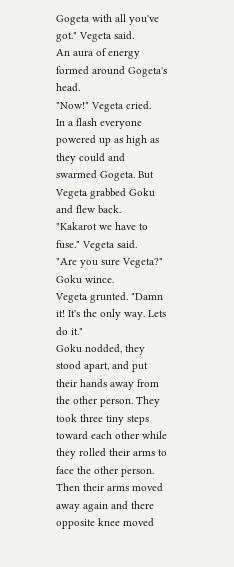Gogeta with all you've got." Vegeta said.
An aura of energy formed around Gogeta's head.
"Now!" Vegeta cried.
In a flash everyone powered up as high as they could and swarmed Gogeta. But Vegeta grabbed Goku and flew back.
"Kakarot we have to fuse." Vegeta said.
"Are you sure Vegeta?" Goku wince.
Vegeta grunted. "Damn it! It's the only way. Lets do it."
Goku nodded, they stood apart, and put their hands away from the other person. They took three tiny steps toward each other while they rolled their arms to face the other person. Then their arms moved away again and there opposite knee moved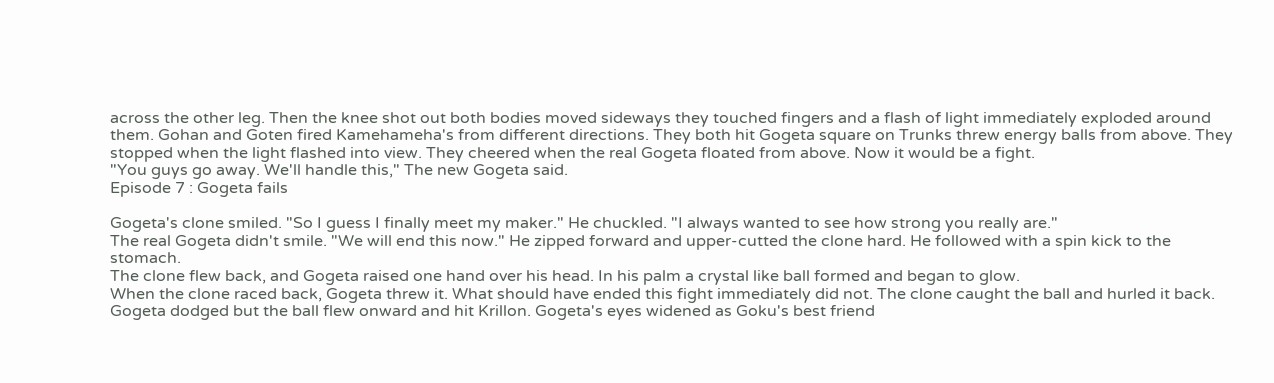across the other leg. Then the knee shot out both bodies moved sideways they touched fingers and a flash of light immediately exploded around them. Gohan and Goten fired Kamehameha's from different directions. They both hit Gogeta square on Trunks threw energy balls from above. They stopped when the light flashed into view. They cheered when the real Gogeta floated from above. Now it would be a fight.
"You guys go away. We'll handle this," The new Gogeta said.
Episode 7 : Gogeta fails

Gogeta's clone smiled. "So I guess I finally meet my maker." He chuckled. "I always wanted to see how strong you really are."
The real Gogeta didn't smile. "We will end this now." He zipped forward and upper-cutted the clone hard. He followed with a spin kick to the stomach.
The clone flew back, and Gogeta raised one hand over his head. In his palm a crystal like ball formed and began to glow.
When the clone raced back, Gogeta threw it. What should have ended this fight immediately did not. The clone caught the ball and hurled it back. Gogeta dodged but the ball flew onward and hit Krillon. Gogeta's eyes widened as Goku's best friend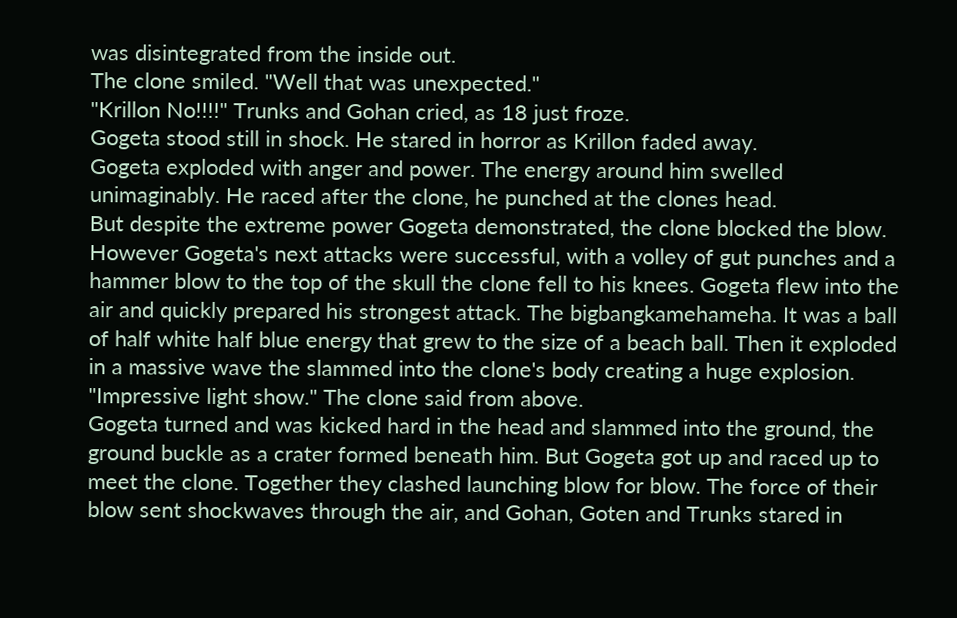was disintegrated from the inside out.
The clone smiled. "Well that was unexpected."
"Krillon No!!!!" Trunks and Gohan cried, as 18 just froze.
Gogeta stood still in shock. He stared in horror as Krillon faded away.
Gogeta exploded with anger and power. The energy around him swelled unimaginably. He raced after the clone, he punched at the clones head.
But despite the extreme power Gogeta demonstrated, the clone blocked the blow. However Gogeta's next attacks were successful, with a volley of gut punches and a hammer blow to the top of the skull the clone fell to his knees. Gogeta flew into the air and quickly prepared his strongest attack. The bigbangkamehameha. It was a ball of half white half blue energy that grew to the size of a beach ball. Then it exploded in a massive wave the slammed into the clone's body creating a huge explosion.
"Impressive light show." The clone said from above.
Gogeta turned and was kicked hard in the head and slammed into the ground, the ground buckle as a crater formed beneath him. But Gogeta got up and raced up to meet the clone. Together they clashed launching blow for blow. The force of their blow sent shockwaves through the air, and Gohan, Goten and Trunks stared in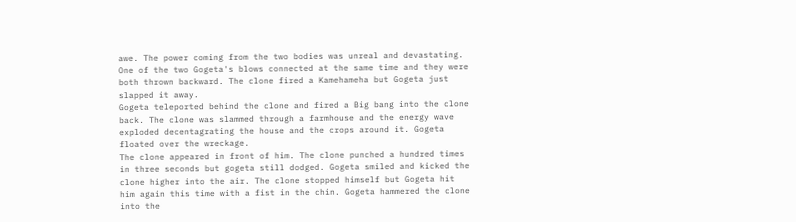awe. The power coming from the two bodies was unreal and devastating.
One of the two Gogeta's blows connected at the same time and they were both thrown backward. The clone fired a Kamehameha but Gogeta just slapped it away.
Gogeta teleported behind the clone and fired a Big bang into the clone back. The clone was slammed through a farmhouse and the energy wave exploded decentagrating the house and the crops around it. Gogeta floated over the wreckage.
The clone appeared in front of him. The clone punched a hundred times in three seconds but gogeta still dodged. Gogeta smiled and kicked the clone higher into the air. The clone stopped himself but Gogeta hit him again this time with a fist in the chin. Gogeta hammered the clone into the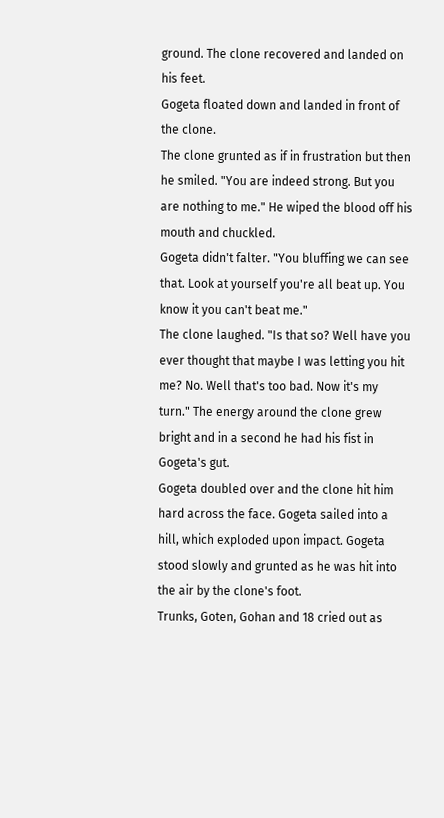ground. The clone recovered and landed on his feet.
Gogeta floated down and landed in front of the clone.
The clone grunted as if in frustration but then he smiled. "You are indeed strong. But you are nothing to me." He wiped the blood off his mouth and chuckled.
Gogeta didn't falter. "You bluffing we can see that. Look at yourself you're all beat up. You know it you can't beat me."
The clone laughed. "Is that so? Well have you ever thought that maybe I was letting you hit me? No. Well that's too bad. Now it's my turn." The energy around the clone grew bright and in a second he had his fist in Gogeta's gut.
Gogeta doubled over and the clone hit him hard across the face. Gogeta sailed into a hill, which exploded upon impact. Gogeta stood slowly and grunted as he was hit into the air by the clone's foot.
Trunks, Goten, Gohan and 18 cried out as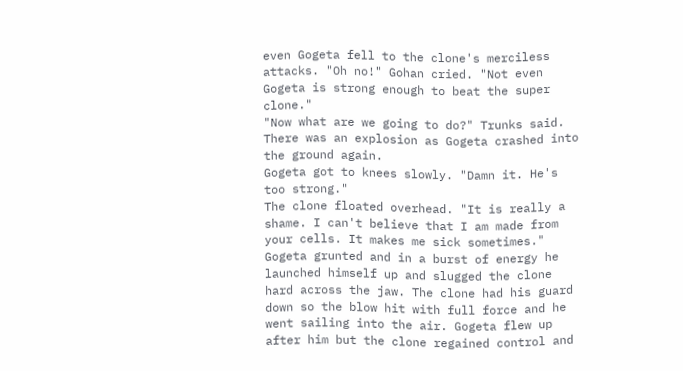even Gogeta fell to the clone's merciless attacks. "Oh no!" Gohan cried. "Not even Gogeta is strong enough to beat the super clone."
"Now what are we going to do?" Trunks said.
There was an explosion as Gogeta crashed into the ground again.
Gogeta got to knees slowly. "Damn it. He's too strong."
The clone floated overhead. "It is really a shame. I can't believe that I am made from your cells. It makes me sick sometimes."
Gogeta grunted and in a burst of energy he launched himself up and slugged the clone hard across the jaw. The clone had his guard down so the blow hit with full force and he went sailing into the air. Gogeta flew up after him but the clone regained control and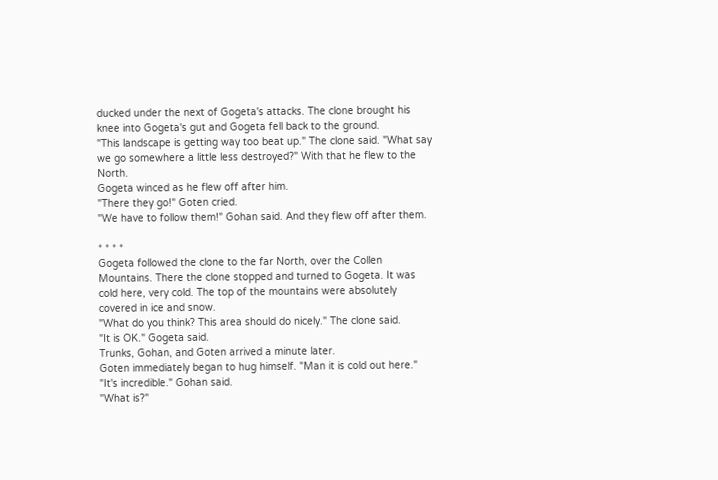ducked under the next of Gogeta's attacks. The clone brought his knee into Gogeta's gut and Gogeta fell back to the ground.
"This landscape is getting way too beat up." The clone said. "What say we go somewhere a little less destroyed?" With that he flew to the North.
Gogeta winced as he flew off after him.
"There they go!" Goten cried.
"We have to follow them!" Gohan said. And they flew off after them.

* * * *
Gogeta followed the clone to the far North, over the Collen Mountains. There the clone stopped and turned to Gogeta. It was cold here, very cold. The top of the mountains were absolutely covered in ice and snow.
"What do you think? This area should do nicely." The clone said.
"It is OK." Gogeta said.
Trunks, Gohan, and Goten arrived a minute later.
Goten immediately began to hug himself. "Man it is cold out here."
"It's incredible." Gohan said.
"What is?"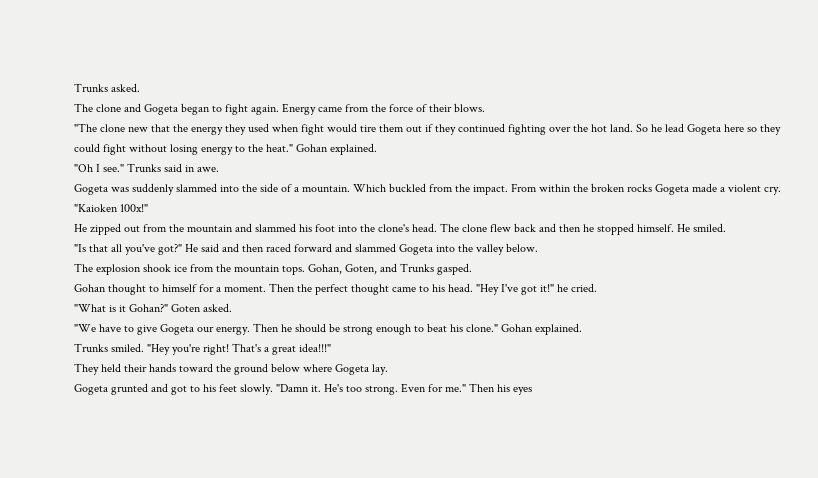Trunks asked.
The clone and Gogeta began to fight again. Energy came from the force of their blows.
"The clone new that the energy they used when fight would tire them out if they continued fighting over the hot land. So he lead Gogeta here so they could fight without losing energy to the heat." Gohan explained.
"Oh I see." Trunks said in awe.
Gogeta was suddenly slammed into the side of a mountain. Which buckled from the impact. From within the broken rocks Gogeta made a violent cry. "Kaioken 100x!"
He zipped out from the mountain and slammed his foot into the clone's head. The clone flew back and then he stopped himself. He smiled.
"Is that all you've got?" He said and then raced forward and slammed Gogeta into the valley below.
The explosion shook ice from the mountain tops. Gohan, Goten, and Trunks gasped.
Gohan thought to himself for a moment. Then the perfect thought came to his head. "Hey I've got it!" he cried.
"What is it Gohan?" Goten asked.
"We have to give Gogeta our energy. Then he should be strong enough to beat his clone." Gohan explained.
Trunks smiled. "Hey you're right! That's a great idea!!!"
They held their hands toward the ground below where Gogeta lay.
Gogeta grunted and got to his feet slowly. "Damn it. He's too strong. Even for me." Then his eyes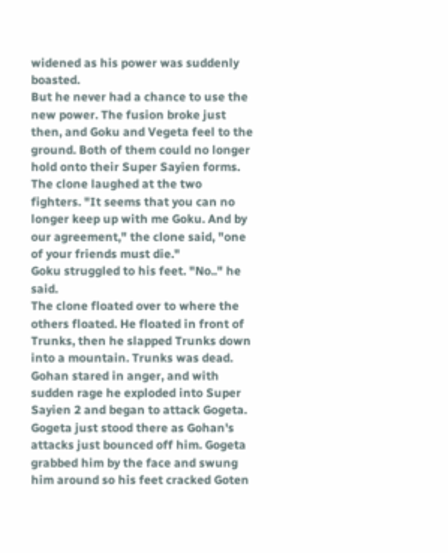widened as his power was suddenly boasted.
But he never had a chance to use the new power. The fusion broke just then, and Goku and Vegeta feel to the ground. Both of them could no longer hold onto their Super Sayien forms.
The clone laughed at the two fighters. "It seems that you can no longer keep up with me Goku. And by our agreement," the clone said, "one of your friends must die."
Goku struggled to his feet. "No.." he said.
The clone floated over to where the others floated. He floated in front of Trunks, then he slapped Trunks down into a mountain. Trunks was dead.
Gohan stared in anger, and with sudden rage he exploded into Super Sayien 2 and began to attack Gogeta. Gogeta just stood there as Gohan's attacks just bounced off him. Gogeta grabbed him by the face and swung him around so his feet cracked Goten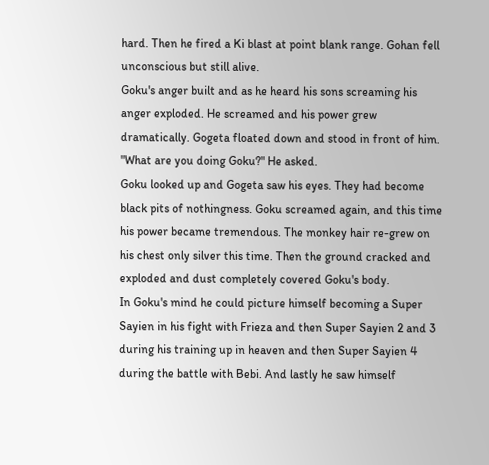hard. Then he fired a Ki blast at point blank range. Gohan fell unconscious but still alive.
Goku's anger built and as he heard his sons screaming his anger exploded. He screamed and his power grew dramatically. Gogeta floated down and stood in front of him.
"What are you doing Goku?" He asked.
Goku looked up and Gogeta saw his eyes. They had become black pits of nothingness. Goku screamed again, and this time his power became tremendous. The monkey hair re-grew on his chest only silver this time. Then the ground cracked and exploded and dust completely covered Goku's body.
In Goku's mind he could picture himself becoming a Super Sayien in his fight with Frieza and then Super Sayien 2 and 3 during his training up in heaven and then Super Sayien 4 during the battle with Bebi. And lastly he saw himself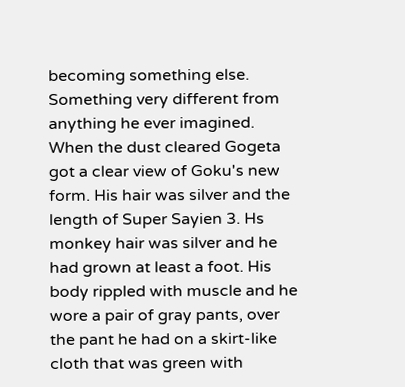becoming something else. Something very different from anything he ever imagined.
When the dust cleared Gogeta got a clear view of Goku's new form. His hair was silver and the length of Super Sayien 3. Hs monkey hair was silver and he had grown at least a foot. His body rippled with muscle and he wore a pair of gray pants, over the pant he had on a skirt-like cloth that was green with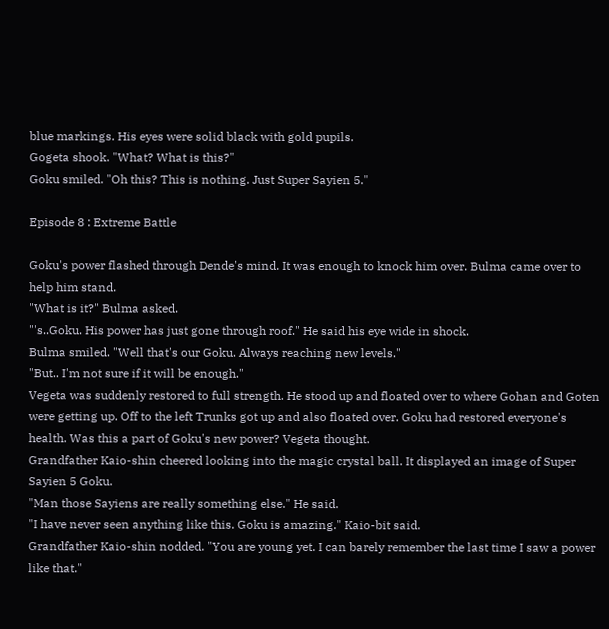blue markings. His eyes were solid black with gold pupils.
Gogeta shook. "What? What is this?"
Goku smiled. "Oh this? This is nothing. Just Super Sayien 5."

Episode 8 : Extreme Battle

Goku's power flashed through Dende's mind. It was enough to knock him over. Bulma came over to help him stand.
"What is it?" Bulma asked.
"'s..Goku. His power has just gone through roof." He said his eye wide in shock.
Bulma smiled. "Well that's our Goku. Always reaching new levels."
"But.. I'm not sure if it will be enough."
Vegeta was suddenly restored to full strength. He stood up and floated over to where Gohan and Goten were getting up. Off to the left Trunks got up and also floated over. Goku had restored everyone's health. Was this a part of Goku's new power? Vegeta thought.
Grandfather Kaio-shin cheered looking into the magic crystal ball. It displayed an image of Super Sayien 5 Goku.
"Man those Sayiens are really something else." He said.
"I have never seen anything like this. Goku is amazing." Kaio-bit said.
Grandfather Kaio-shin nodded. "You are young yet. I can barely remember the last time I saw a power like that."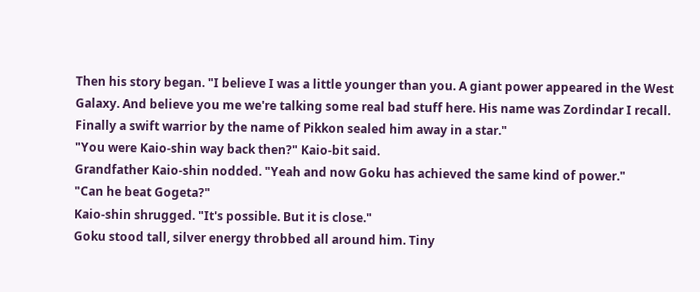Then his story began. "I believe I was a little younger than you. A giant power appeared in the West Galaxy. And believe you me we're talking some real bad stuff here. His name was Zordindar I recall. Finally a swift warrior by the name of Pikkon sealed him away in a star."
"You were Kaio-shin way back then?" Kaio-bit said.
Grandfather Kaio-shin nodded. "Yeah and now Goku has achieved the same kind of power."
"Can he beat Gogeta?"
Kaio-shin shrugged. "It's possible. But it is close."
Goku stood tall, silver energy throbbed all around him. Tiny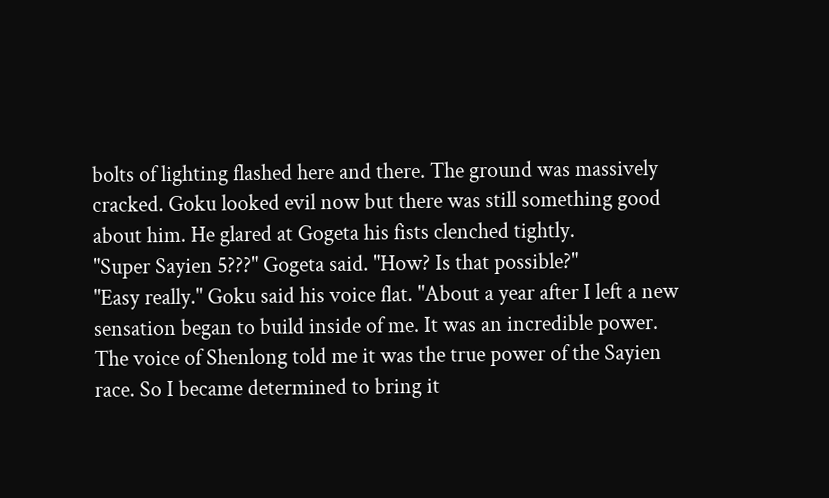bolts of lighting flashed here and there. The ground was massively cracked. Goku looked evil now but there was still something good about him. He glared at Gogeta his fists clenched tightly.
"Super Sayien 5???" Gogeta said. "How? Is that possible?"
"Easy really." Goku said his voice flat. "About a year after I left a new sensation began to build inside of me. It was an incredible power. The voice of Shenlong told me it was the true power of the Sayien race. So I became determined to bring it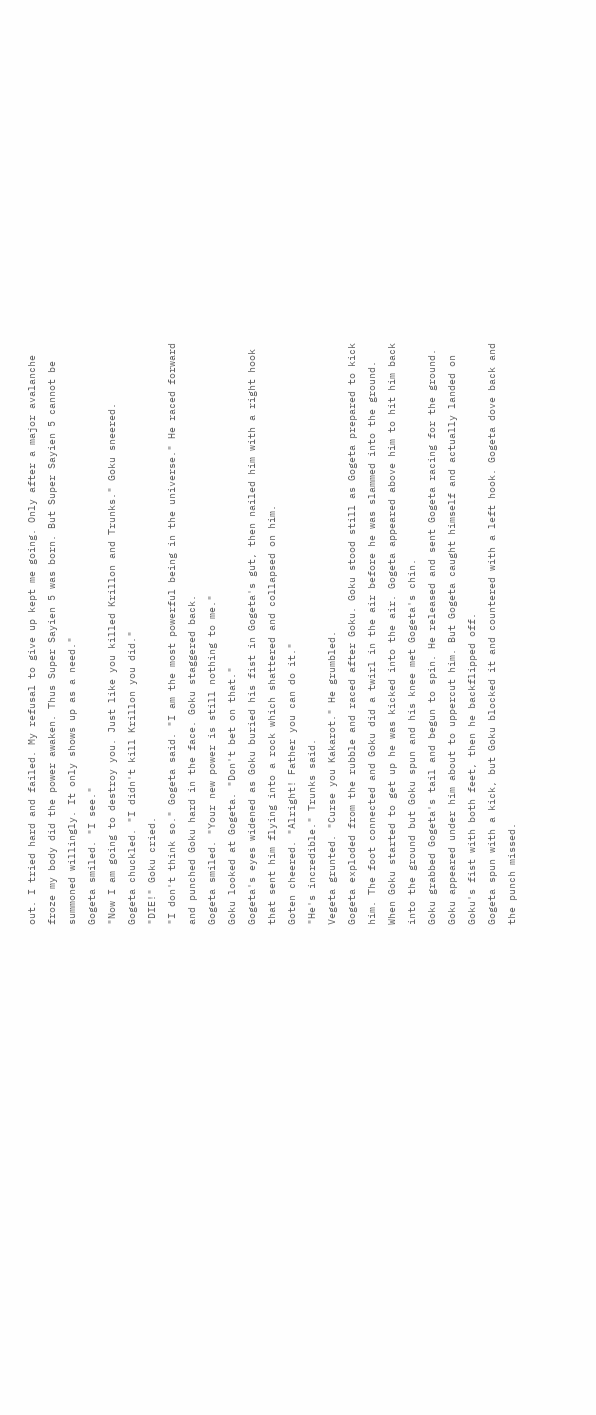out. I tried hard and failed. My refusal to give up kept me going. Only after a major avalanche froze my body did the power awaken. Thus Super Sayien 5 was born. But Super Sayien 5 cannot be summoned willingly. It only shows up as a need."
Gogeta smiled. "I see."
"Now I am going to destroy you. Just like you killed Krillon and Trunks." Goku sneered.
Gogeta chuckled. "I didn't kill Krillon you did."
"DIE!" Goku cried.
"I don't think so." Gogeta said. "I am the most powerful being in the universe." He raced forward and punched Goku hard in the face. Goku staggered back.
Gogeta smiled. "Your new power is still nothing to me."
Goku looked at Gogeta. "Don't bet on that."
Gogeta's eyes widened as Goku buried his fist in Gogeta's gut, then nailed him with a right hook that sent him flying into a rock which shattered and collapsed on him.
Goten cheered. "Alright! Father you can do it."
"He's incredible." Trunks said.
Vegeta grunted. "Curse you Kakarot." He grumbled.
Gogeta exploded from the rubble and raced after Goku. Goku stood still as Gogeta prepared to kick him. The foot connected and Goku did a twirl in the air before he was slammed into the ground.
When Goku started to get up he was kicked into the air. Gogeta appeared above him to hit him back into the ground but Goku spun and his knee met Gogeta's chin.
Goku grabbed Gogeta's tail and begun to spin. He released and sent Gogeta racing for the ground. Goku appeared under him about to uppercut him. But Gogeta caught himself and actually landed on Goku's fist with both feet, then he backflipped off.
Gogeta spun with a kick, but Goku blocked it and countered with a left hook. Gogeta dove back and the punch missed.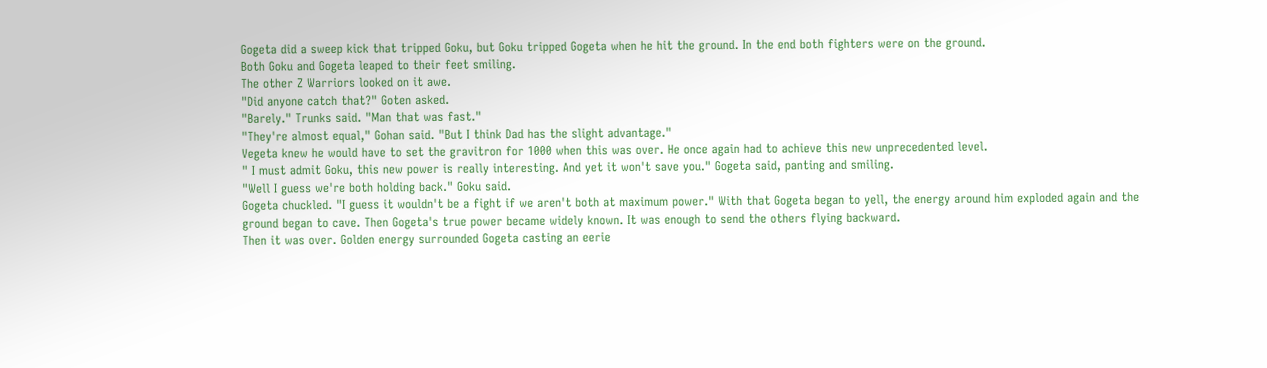Gogeta did a sweep kick that tripped Goku, but Goku tripped Gogeta when he hit the ground. In the end both fighters were on the ground.
Both Goku and Gogeta leaped to their feet smiling.
The other Z Warriors looked on it awe.
"Did anyone catch that?" Goten asked.
"Barely." Trunks said. "Man that was fast."
"They're almost equal," Gohan said. "But I think Dad has the slight advantage."
Vegeta knew he would have to set the gravitron for 1000 when this was over. He once again had to achieve this new unprecedented level.
" I must admit Goku, this new power is really interesting. And yet it won't save you." Gogeta said, panting and smiling.
"Well I guess we're both holding back." Goku said.
Gogeta chuckled. "I guess it wouldn't be a fight if we aren't both at maximum power." With that Gogeta began to yell, the energy around him exploded again and the ground began to cave. Then Gogeta's true power became widely known. It was enough to send the others flying backward.
Then it was over. Golden energy surrounded Gogeta casting an eerie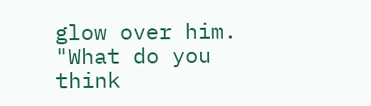glow over him.
"What do you think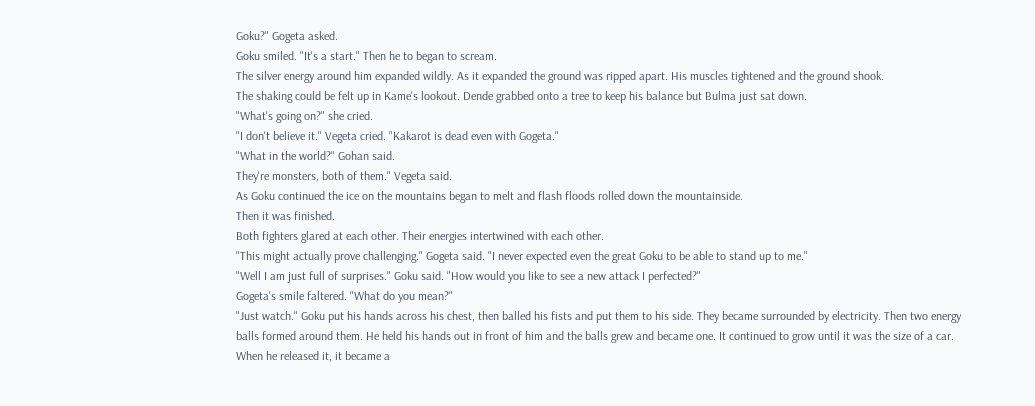Goku?" Gogeta asked.
Goku smiled. "It's a start." Then he to began to scream.
The silver energy around him expanded wildly. As it expanded the ground was ripped apart. His muscles tightened and the ground shook.
The shaking could be felt up in Kame's lookout. Dende grabbed onto a tree to keep his balance but Bulma just sat down.
"What's going on?" she cried.
"I don't believe it." Vegeta cried. "Kakarot is dead even with Gogeta."
"What in the world?" Gohan said.
They're monsters, both of them." Vegeta said.
As Goku continued the ice on the mountains began to melt and flash floods rolled down the mountainside.
Then it was finished.
Both fighters glared at each other. Their energies intertwined with each other.
"This might actually prove challenging." Gogeta said. "I never expected even the great Goku to be able to stand up to me."
"Well I am just full of surprises." Goku said. "How would you like to see a new attack I perfected?"
Gogeta's smile faltered. "What do you mean?"
"Just watch." Goku put his hands across his chest, then balled his fists and put them to his side. They became surrounded by electricity. Then two energy balls formed around them. He held his hands out in front of him and the balls grew and became one. It continued to grow until it was the size of a car. When he released it, it became a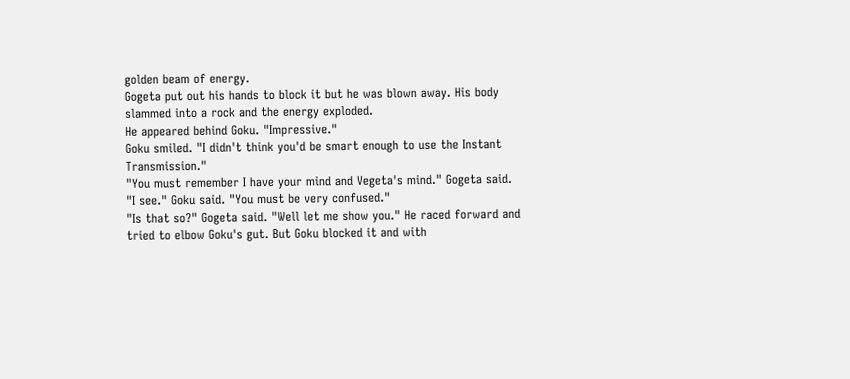golden beam of energy.
Gogeta put out his hands to block it but he was blown away. His body slammed into a rock and the energy exploded.
He appeared behind Goku. "Impressive."
Goku smiled. "I didn't think you'd be smart enough to use the Instant Transmission."
"You must remember I have your mind and Vegeta's mind." Gogeta said.
"I see." Goku said. "You must be very confused."
"Is that so?" Gogeta said. "Well let me show you." He raced forward and tried to elbow Goku's gut. But Goku blocked it and with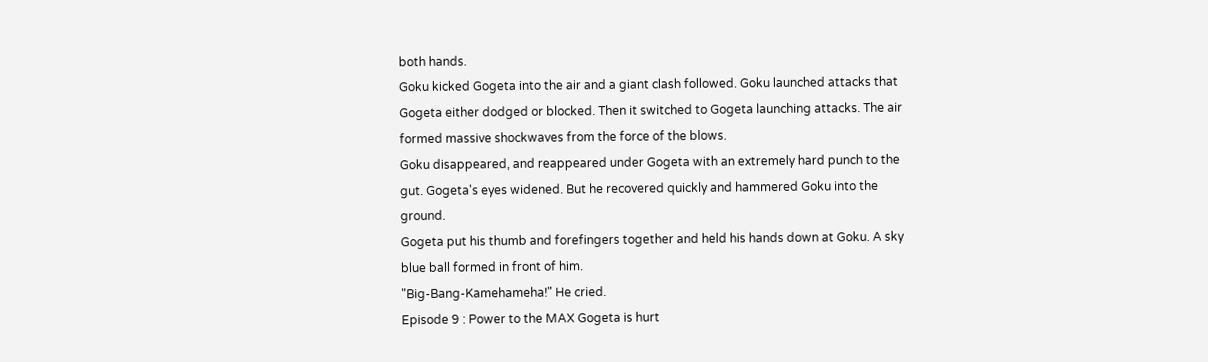both hands.
Goku kicked Gogeta into the air and a giant clash followed. Goku launched attacks that Gogeta either dodged or blocked. Then it switched to Gogeta launching attacks. The air formed massive shockwaves from the force of the blows.
Goku disappeared, and reappeared under Gogeta with an extremely hard punch to the gut. Gogeta's eyes widened. But he recovered quickly and hammered Goku into the ground.
Gogeta put his thumb and forefingers together and held his hands down at Goku. A sky blue ball formed in front of him.
"Big-Bang-Kamehameha!" He cried.
Episode 9 : Power to the MAX Gogeta is hurt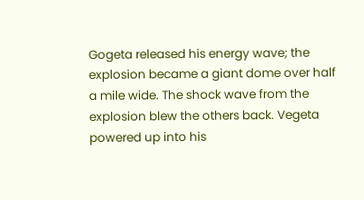Gogeta released his energy wave; the explosion became a giant dome over half a mile wide. The shock wave from the explosion blew the others back. Vegeta powered up into his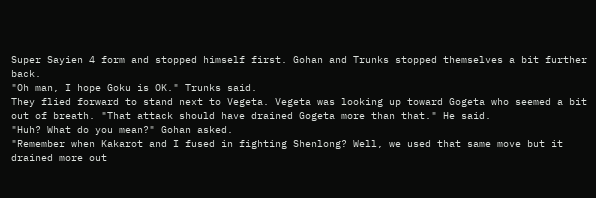Super Sayien 4 form and stopped himself first. Gohan and Trunks stopped themselves a bit further back.
"Oh man, I hope Goku is OK." Trunks said.
They flied forward to stand next to Vegeta. Vegeta was looking up toward Gogeta who seemed a bit out of breath. "That attack should have drained Gogeta more than that." He said.
"Huh? What do you mean?" Gohan asked.
"Remember when Kakarot and I fused in fighting Shenlong? Well, we used that same move but it drained more out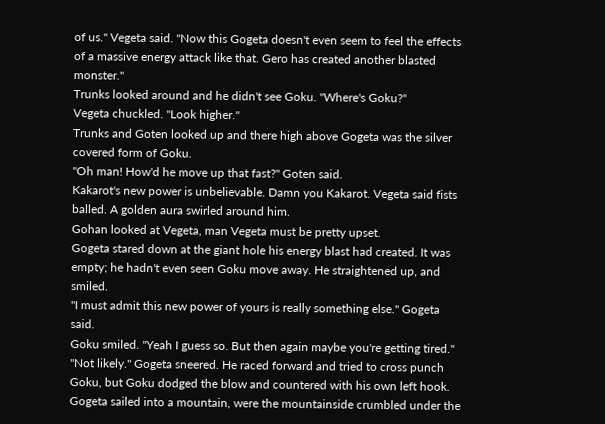of us." Vegeta said. "Now this Gogeta doesn't even seem to feel the effects of a massive energy attack like that. Gero has created another blasted monster."
Trunks looked around and he didn't see Goku. "Where's Goku?"
Vegeta chuckled. "Look higher."
Trunks and Goten looked up and there high above Gogeta was the silver covered form of Goku.
"Oh man! How'd he move up that fast?" Goten said.
Kakarot's new power is unbelievable. Damn you Kakarot. Vegeta said fists balled. A golden aura swirled around him.
Gohan looked at Vegeta, man Vegeta must be pretty upset.
Gogeta stared down at the giant hole his energy blast had created. It was empty; he hadn't even seen Goku move away. He straightened up, and smiled.
"I must admit this new power of yours is really something else." Gogeta said.
Goku smiled. "Yeah I guess so. But then again maybe you're getting tired."
"Not likely." Gogeta sneered. He raced forward and tried to cross punch Goku, but Goku dodged the blow and countered with his own left hook. Gogeta sailed into a mountain, were the mountainside crumbled under the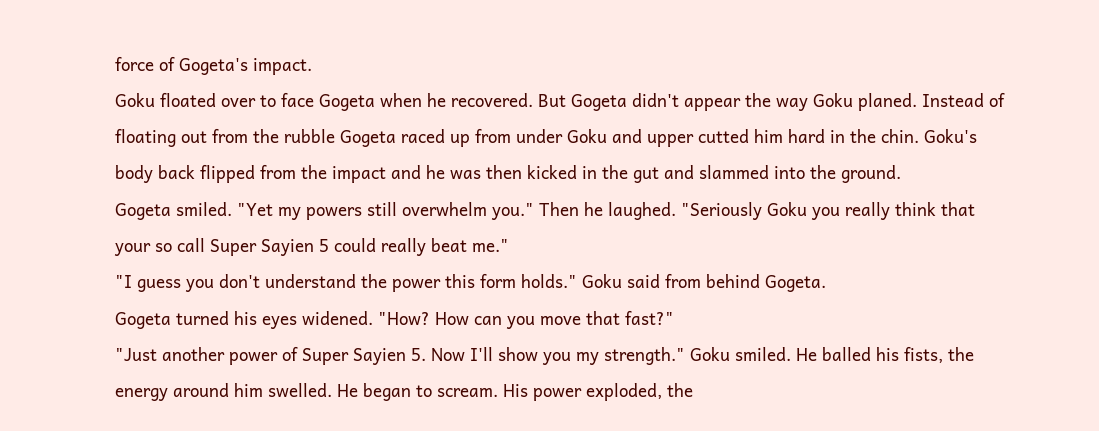force of Gogeta's impact.
Goku floated over to face Gogeta when he recovered. But Gogeta didn't appear the way Goku planed. Instead of floating out from the rubble Gogeta raced up from under Goku and upper cutted him hard in the chin. Goku's body back flipped from the impact and he was then kicked in the gut and slammed into the ground.
Gogeta smiled. "Yet my powers still overwhelm you." Then he laughed. "Seriously Goku you really think that your so call Super Sayien 5 could really beat me."
"I guess you don't understand the power this form holds." Goku said from behind Gogeta.
Gogeta turned his eyes widened. "How? How can you move that fast?"
"Just another power of Super Sayien 5. Now I'll show you my strength." Goku smiled. He balled his fists, the energy around him swelled. He began to scream. His power exploded, the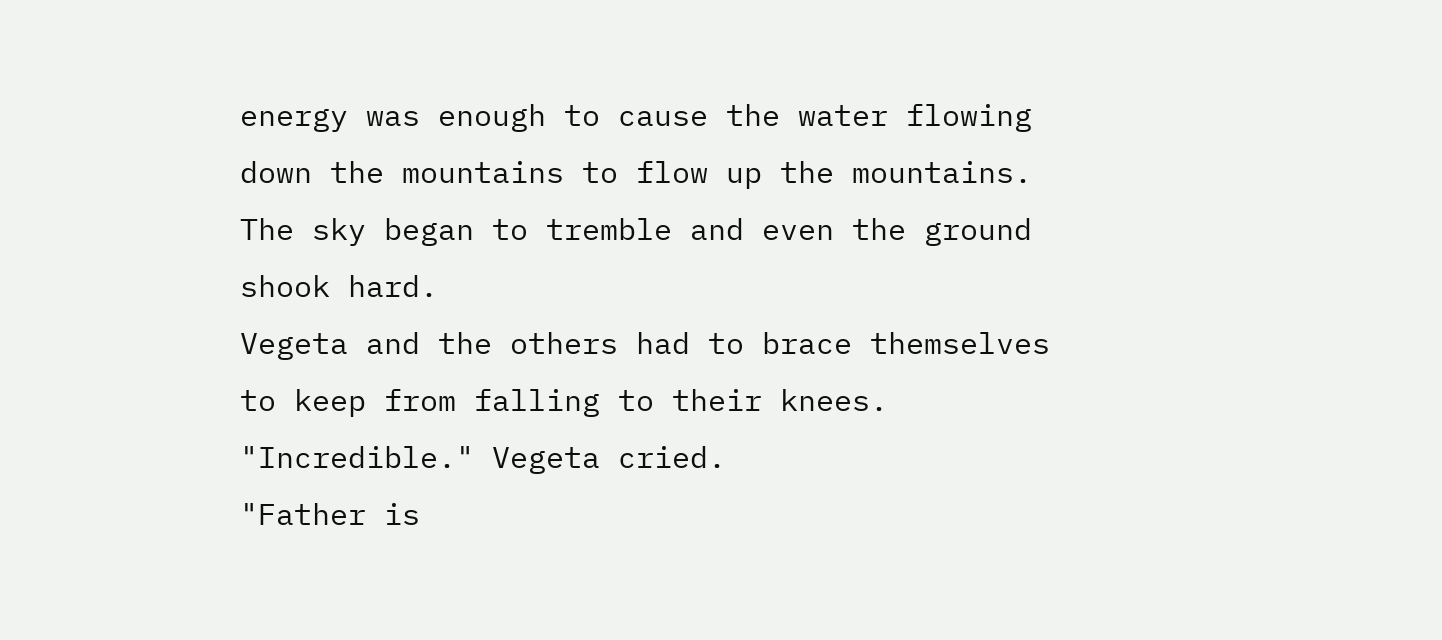energy was enough to cause the water flowing down the mountains to flow up the mountains. The sky began to tremble and even the ground shook hard.
Vegeta and the others had to brace themselves to keep from falling to their knees. "Incredible." Vegeta cried.
"Father is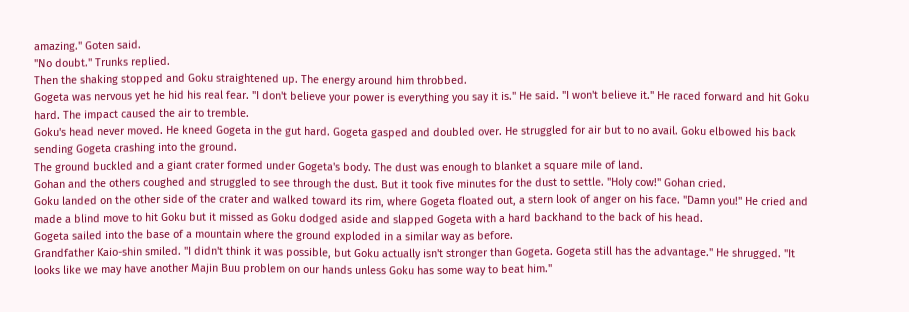amazing." Goten said.
"No doubt." Trunks replied.
Then the shaking stopped and Goku straightened up. The energy around him throbbed.
Gogeta was nervous yet he hid his real fear. "I don't believe your power is everything you say it is." He said. "I won't believe it." He raced forward and hit Goku hard. The impact caused the air to tremble.
Goku's head never moved. He kneed Gogeta in the gut hard. Gogeta gasped and doubled over. He struggled for air but to no avail. Goku elbowed his back sending Gogeta crashing into the ground.
The ground buckled and a giant crater formed under Gogeta's body. The dust was enough to blanket a square mile of land.
Gohan and the others coughed and struggled to see through the dust. But it took five minutes for the dust to settle. "Holy cow!" Gohan cried.
Goku landed on the other side of the crater and walked toward its rim, where Gogeta floated out, a stern look of anger on his face. "Damn you!" He cried and made a blind move to hit Goku but it missed as Goku dodged aside and slapped Gogeta with a hard backhand to the back of his head.
Gogeta sailed into the base of a mountain where the ground exploded in a similar way as before.
Grandfather Kaio-shin smiled. "I didn't think it was possible, but Goku actually isn't stronger than Gogeta. Gogeta still has the advantage." He shrugged. "It looks like we may have another Majin Buu problem on our hands unless Goku has some way to beat him."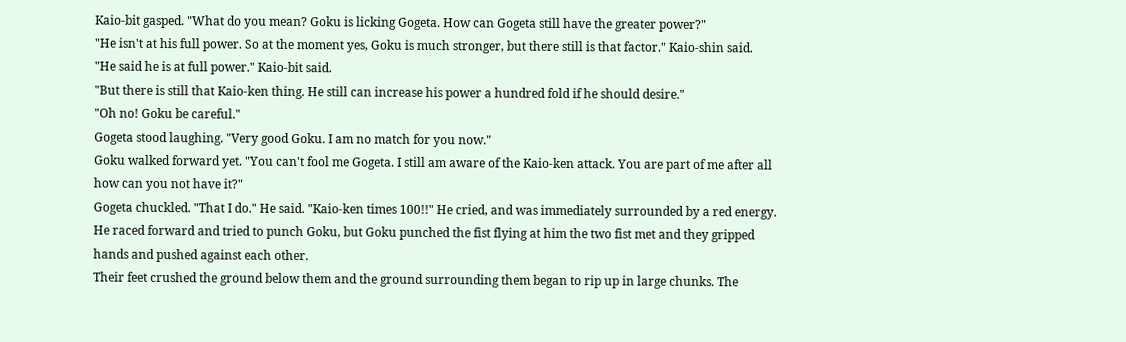Kaio-bit gasped. "What do you mean? Goku is licking Gogeta. How can Gogeta still have the greater power?"
"He isn't at his full power. So at the moment yes, Goku is much stronger, but there still is that factor." Kaio-shin said.
"He said he is at full power." Kaio-bit said.
"But there is still that Kaio-ken thing. He still can increase his power a hundred fold if he should desire."
"Oh no! Goku be careful."
Gogeta stood laughing. "Very good Goku. I am no match for you now."
Goku walked forward yet. "You can't fool me Gogeta. I still am aware of the Kaio-ken attack. You are part of me after all how can you not have it?"
Gogeta chuckled. "That I do." He said. "Kaio-ken times 100!!" He cried, and was immediately surrounded by a red energy. He raced forward and tried to punch Goku, but Goku punched the fist flying at him the two fist met and they gripped hands and pushed against each other.
Their feet crushed the ground below them and the ground surrounding them began to rip up in large chunks. The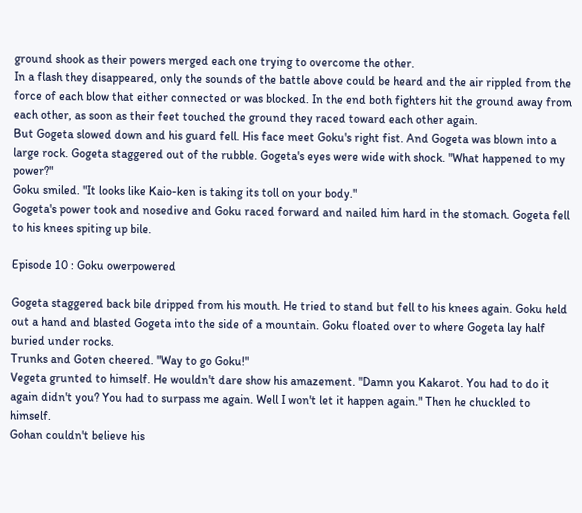ground shook as their powers merged each one trying to overcome the other.
In a flash they disappeared, only the sounds of the battle above could be heard and the air rippled from the force of each blow that either connected or was blocked. In the end both fighters hit the ground away from each other, as soon as their feet touched the ground they raced toward each other again.
But Gogeta slowed down and his guard fell. His face meet Goku's right fist. And Gogeta was blown into a large rock. Gogeta staggered out of the rubble. Gogeta's eyes were wide with shock. "What happened to my power?"
Goku smiled. "It looks like Kaio-ken is taking its toll on your body."
Gogeta's power took and nosedive and Goku raced forward and nailed him hard in the stomach. Gogeta fell to his knees spiting up bile.

Episode 10 : Goku owerpowered

Gogeta staggered back bile dripped from his mouth. He tried to stand but fell to his knees again. Goku held out a hand and blasted Gogeta into the side of a mountain. Goku floated over to where Gogeta lay half buried under rocks.
Trunks and Goten cheered. "Way to go Goku!"
Vegeta grunted to himself. He wouldn't dare show his amazement. "Damn you Kakarot. You had to do it again didn't you? You had to surpass me again. Well I won't let it happen again." Then he chuckled to himself.
Gohan couldn't believe his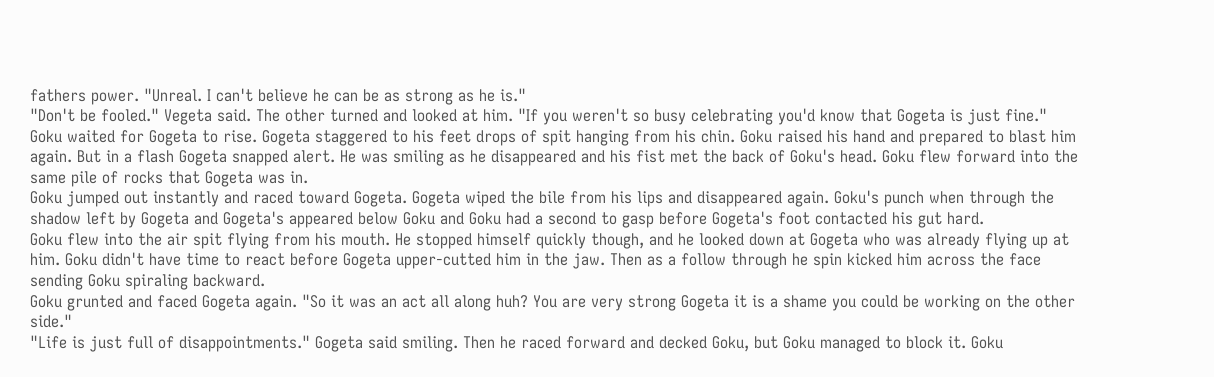fathers power. "Unreal. I can't believe he can be as strong as he is."
"Don't be fooled." Vegeta said. The other turned and looked at him. "If you weren't so busy celebrating you'd know that Gogeta is just fine."
Goku waited for Gogeta to rise. Gogeta staggered to his feet drops of spit hanging from his chin. Goku raised his hand and prepared to blast him again. But in a flash Gogeta snapped alert. He was smiling as he disappeared and his fist met the back of Goku's head. Goku flew forward into the same pile of rocks that Gogeta was in.
Goku jumped out instantly and raced toward Gogeta. Gogeta wiped the bile from his lips and disappeared again. Goku's punch when through the shadow left by Gogeta and Gogeta's appeared below Goku and Goku had a second to gasp before Gogeta's foot contacted his gut hard.
Goku flew into the air spit flying from his mouth. He stopped himself quickly though, and he looked down at Gogeta who was already flying up at him. Goku didn't have time to react before Gogeta upper-cutted him in the jaw. Then as a follow through he spin kicked him across the face sending Goku spiraling backward.
Goku grunted and faced Gogeta again. "So it was an act all along huh? You are very strong Gogeta it is a shame you could be working on the other side."
"Life is just full of disappointments." Gogeta said smiling. Then he raced forward and decked Goku, but Goku managed to block it. Goku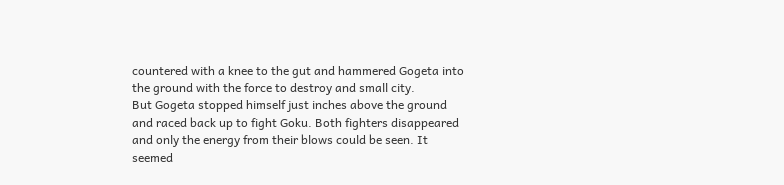countered with a knee to the gut and hammered Gogeta into the ground with the force to destroy and small city.
But Gogeta stopped himself just inches above the ground and raced back up to fight Goku. Both fighters disappeared and only the energy from their blows could be seen. It seemed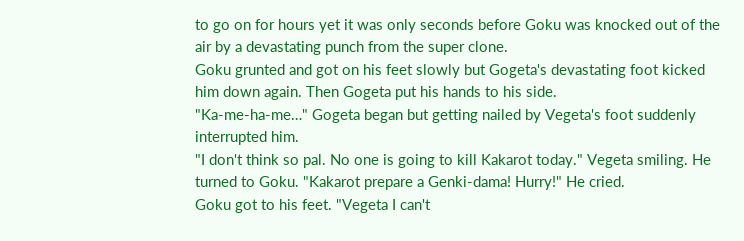to go on for hours yet it was only seconds before Goku was knocked out of the air by a devastating punch from the super clone.
Goku grunted and got on his feet slowly but Gogeta's devastating foot kicked him down again. Then Gogeta put his hands to his side.
"Ka-me-ha-me…" Gogeta began but getting nailed by Vegeta's foot suddenly interrupted him.
"I don't think so pal. No one is going to kill Kakarot today." Vegeta smiling. He turned to Goku. "Kakarot prepare a Genki-dama! Hurry!" He cried.
Goku got to his feet. "Vegeta I can't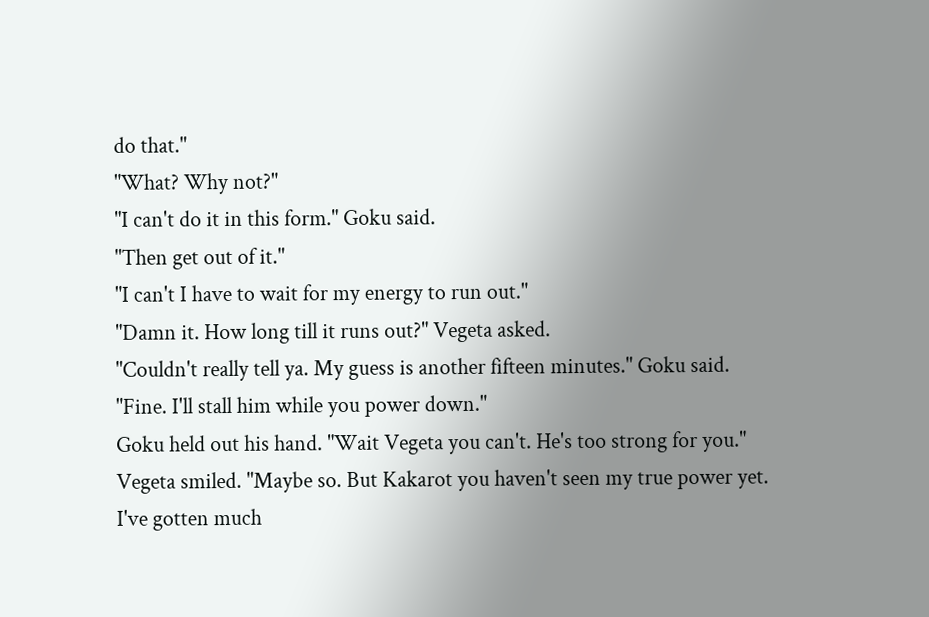do that."
"What? Why not?"
"I can't do it in this form." Goku said.
"Then get out of it."
"I can't I have to wait for my energy to run out."
"Damn it. How long till it runs out?" Vegeta asked.
"Couldn't really tell ya. My guess is another fifteen minutes." Goku said.
"Fine. I'll stall him while you power down."
Goku held out his hand. "Wait Vegeta you can't. He's too strong for you."
Vegeta smiled. "Maybe so. But Kakarot you haven't seen my true power yet. I've gotten much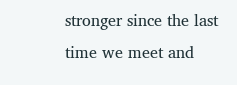stronger since the last time we meet and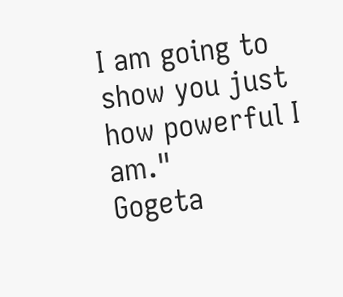I am going to show you just how powerful I am."
Gogeta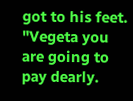got to his feet. "Vegeta you are going to pay dearly.